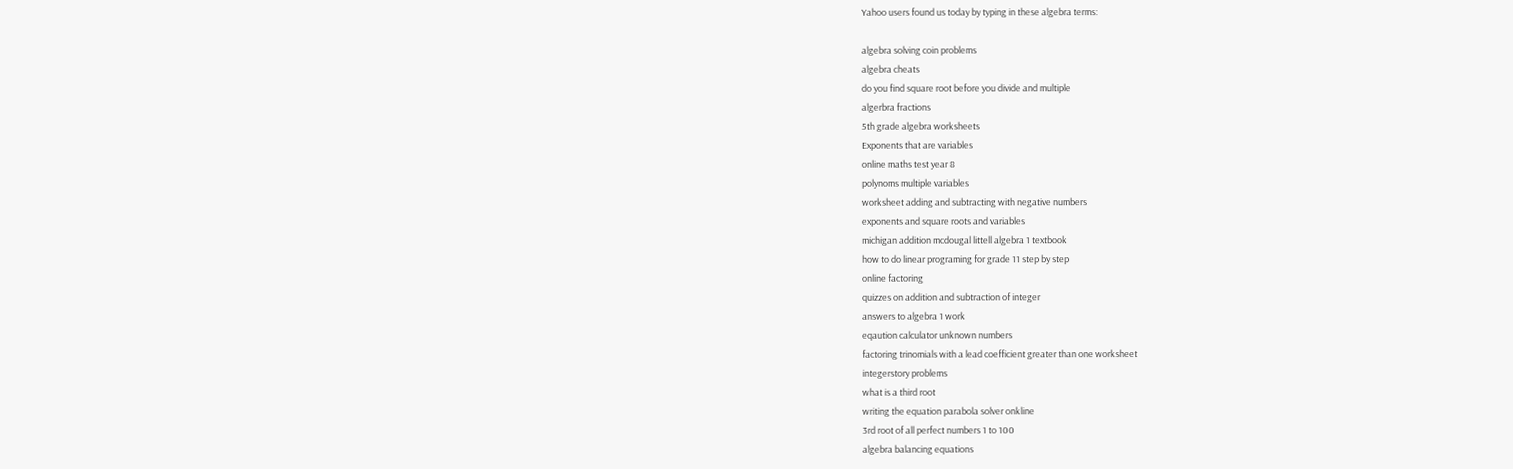Yahoo users found us today by typing in these algebra terms:

algebra solving coin problems
algebra cheats
do you find square root before you divide and multiple
algerbra fractions
5th grade algebra worksheets
Exponents that are variables
online maths test year 8
polynoms multiple variables
worksheet adding and subtracting with negative numbers
exponents and square roots and variables
michigan addition mcdougal littell algebra 1 textbook
how to do linear programing for grade 11 step by step
online factoring
quizzes on addition and subtraction of integer
answers to algebra 1 work
eqaution calculator unknown numbers
factoring trinomials with a lead coefficient greater than one worksheet
integerstory problems
what is a third root
writing the equation parabola solver onkline
3rd root of all perfect numbers 1 to 100
algebra balancing equations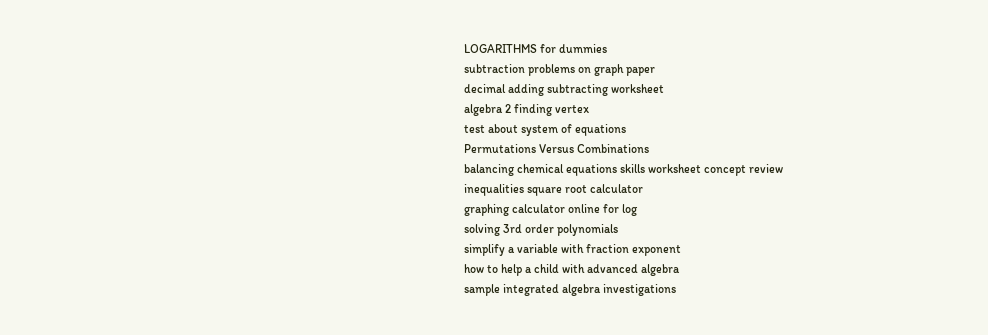LOGARITHMS for dummies
subtraction problems on graph paper
decimal adding subtracting worksheet
algebra 2 finding vertex
test about system of equations
Permutations Versus Combinations
balancing chemical equations skills worksheet concept review
inequalities square root calculator
graphing calculator online for log
solving 3rd order polynomials
simplify a variable with fraction exponent
how to help a child with advanced algebra
sample integrated algebra investigations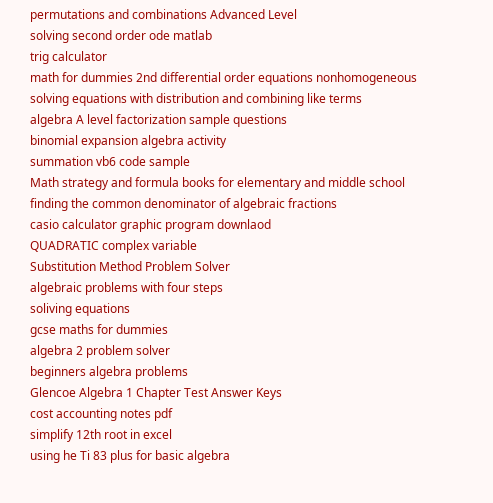permutations and combinations Advanced Level
solving second order ode matlab
trig calculator
math for dummies 2nd differential order equations nonhomogeneous
solving equations with distribution and combining like terms
algebra A level factorization sample questions
binomial expansion algebra activity
summation vb6 code sample
Math strategy and formula books for elementary and middle school
finding the common denominator of algebraic fractions
casio calculator graphic program downlaod
QUADRATIC complex variable
Substitution Method Problem Solver
algebraic problems with four steps
soliving equations
gcse maths for dummies
algebra 2 problem solver
beginners algebra problems
Glencoe Algebra 1 Chapter Test Answer Keys
cost accounting notes pdf
simplify 12th root in excel
using he Ti 83 plus for basic algebra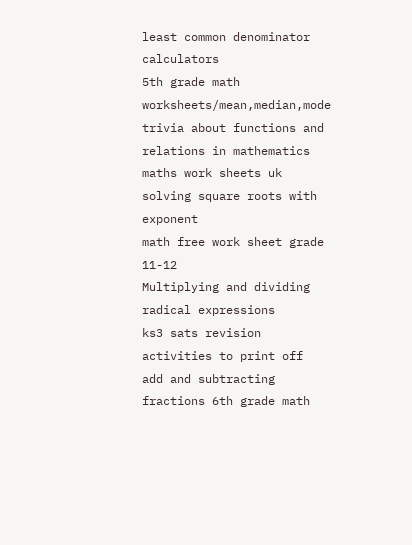least common denominator calculators
5th grade math worksheets/mean,median,mode
trivia about functions and relations in mathematics
maths work sheets uk
solving square roots with exponent
math free work sheet grade 11-12
Multiplying and dividing radical expressions
ks3 sats revision activities to print off
add and subtracting fractions 6th grade math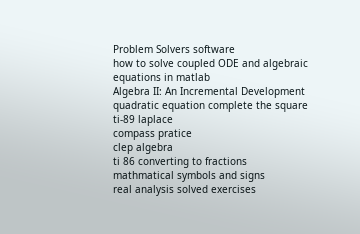Problem Solvers software
how to solve coupled ODE and algebraic equations in matlab
Algebra II: An Incremental Development
quadratic equation complete the square
ti-89 laplace
compass pratice
clep algebra
ti 86 converting to fractions
mathmatical symbols and signs
real analysis solved exercises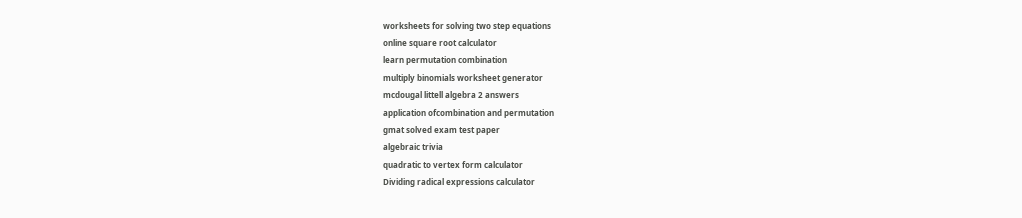worksheets for solving two step equations
online square root calculator
learn permutation combination
multiply binomials worksheet generator
mcdougal littell algebra 2 answers
application ofcombination and permutation
gmat solved exam test paper
algebraic trivia
quadratic to vertex form calculator
Dividing radical expressions calculator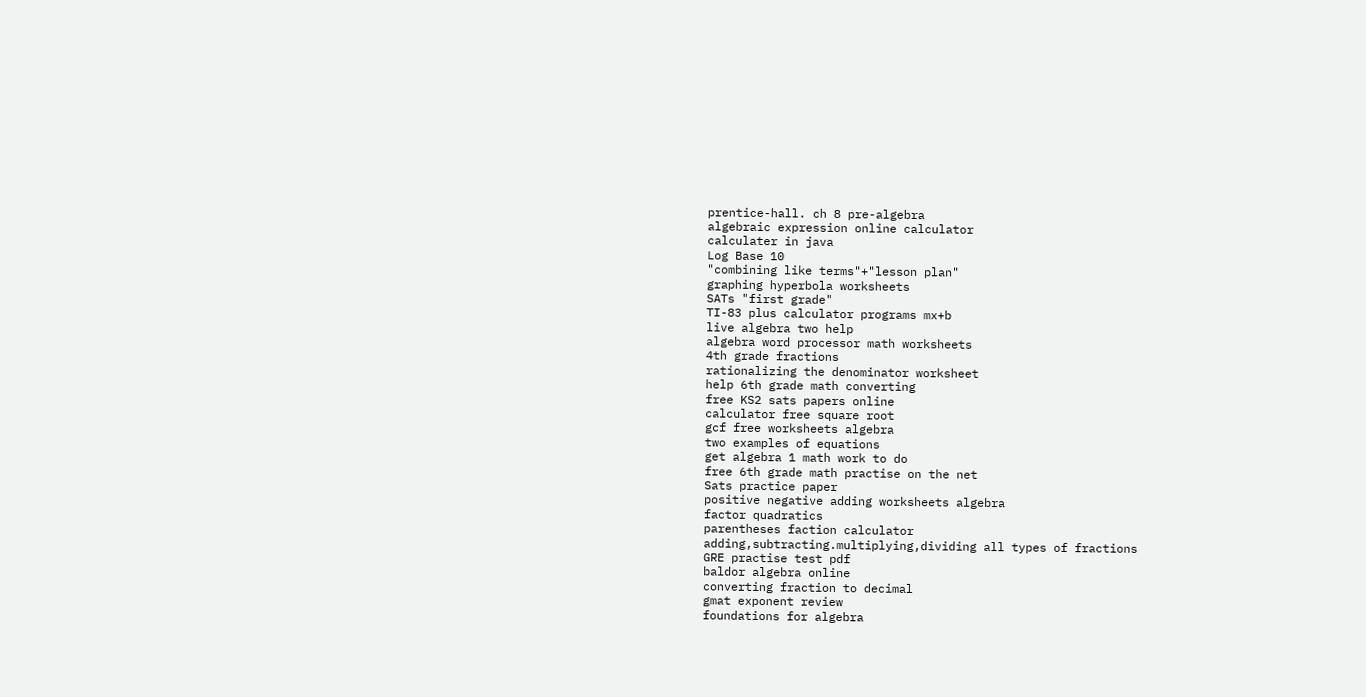prentice-hall. ch 8 pre-algebra
algebraic expression online calculator
calculater in java
Log Base 10
"combining like terms"+"lesson plan"
graphing hyperbola worksheets
SATs "first grade"
TI-83 plus calculator programs mx+b
live algebra two help
algebra word processor math worksheets
4th grade fractions
rationalizing the denominator worksheet
help 6th grade math converting
free KS2 sats papers online
calculator free square root
gcf free worksheets algebra
two examples of equations
get algebra 1 math work to do
free 6th grade math practise on the net
Sats practice paper
positive negative adding worksheets algebra
factor quadratics
parentheses faction calculator
adding,subtracting.multiplying,dividing all types of fractions
GRE practise test pdf
baldor algebra online
converting fraction to decimal
gmat exponent review
foundations for algebra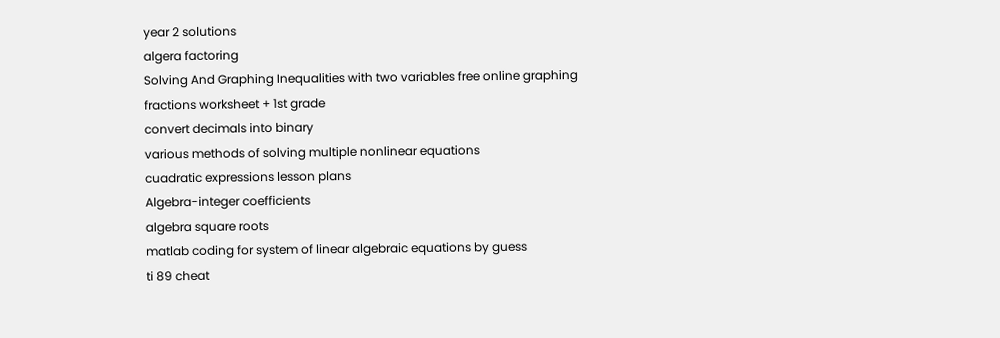year 2 solutions
algera factoring
Solving And Graphing Inequalities with two variables free online graphing
fractions worksheet + 1st grade
convert decimals into binary
various methods of solving multiple nonlinear equations
cuadratic expressions lesson plans
Algebra-integer coefficients
algebra square roots
matlab coding for system of linear algebraic equations by guess
ti 89 cheat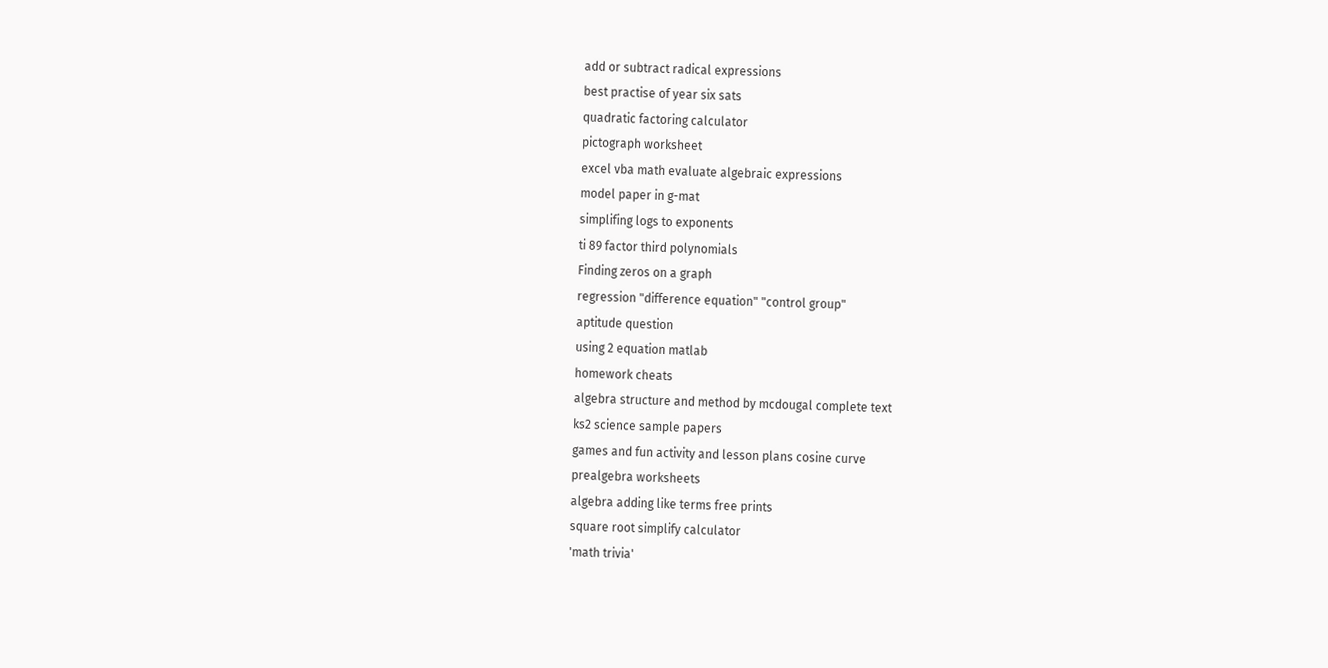add or subtract radical expressions
best practise of year six sats
quadratic factoring calculator
pictograph worksheet
excel vba math evaluate algebraic expressions
model paper in g-mat
simplifing logs to exponents
ti 89 factor third polynomials
Finding zeros on a graph
regression "difference equation" "control group"
aptitude question
using 2 equation matlab
homework cheats
algebra structure and method by mcdougal complete text
ks2 science sample papers
games and fun activity and lesson plans cosine curve
prealgebra worksheets
algebra adding like terms free prints
square root simplify calculator
'math trivia'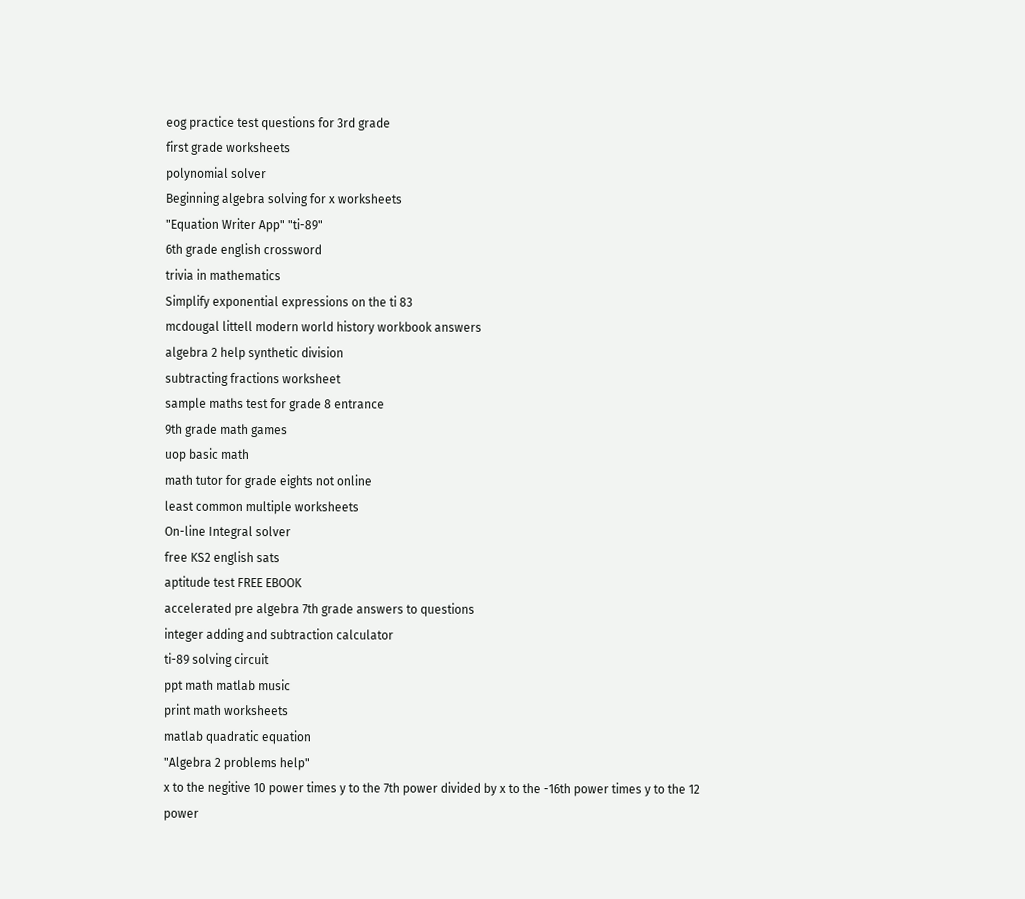eog practice test questions for 3rd grade
first grade worksheets
polynomial solver
Beginning algebra solving for x worksheets
"Equation Writer App" "ti-89"
6th grade english crossword
trivia in mathematics
Simplify exponential expressions on the ti 83
mcdougal littell modern world history workbook answers
algebra 2 help synthetic division
subtracting fractions worksheet
sample maths test for grade 8 entrance
9th grade math games
uop basic math
math tutor for grade eights not online
least common multiple worksheets
On-line Integral solver
free KS2 english sats
aptitude test FREE EBOOK
accelerated pre algebra 7th grade answers to questions
integer adding and subtraction calculator
ti-89 solving circuit
ppt math matlab music
print math worksheets
matlab quadratic equation
"Algebra 2 problems help"
x to the negitive 10 power times y to the 7th power divided by x to the -16th power times y to the 12 power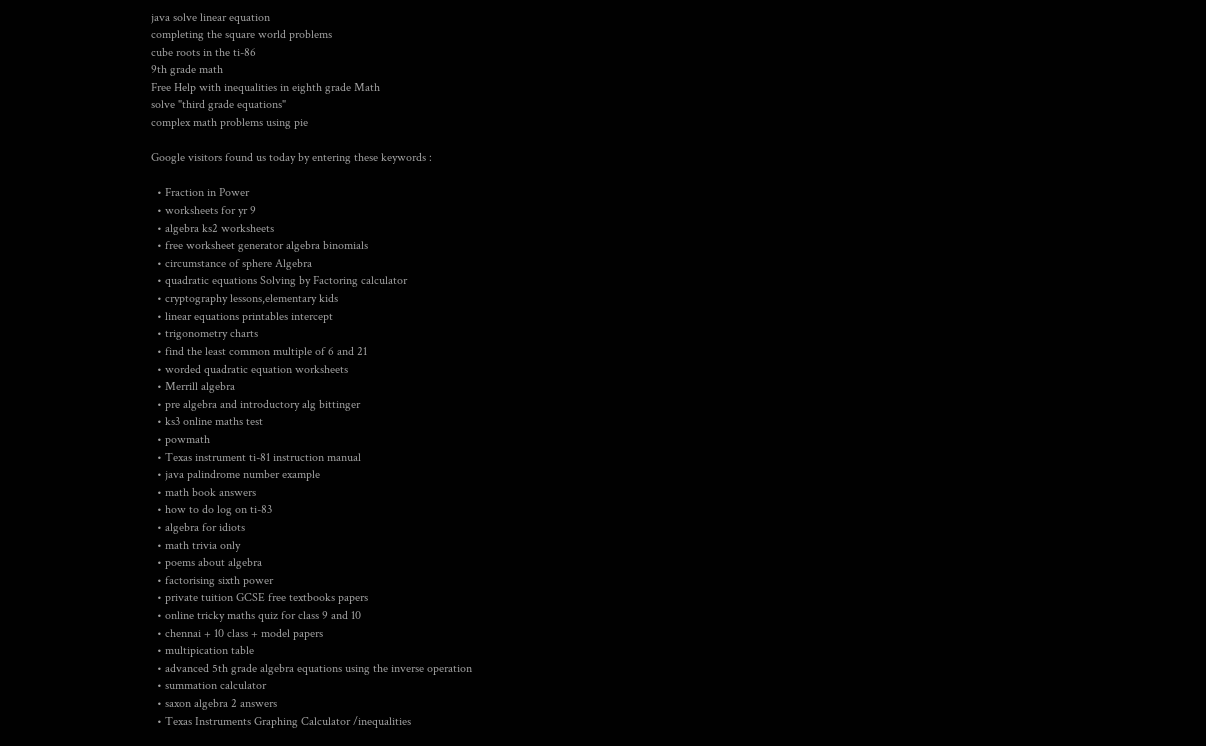java solve linear equation
completing the square world problems
cube roots in the ti-86
9th grade math
Free Help with inequalities in eighth grade Math
solve "third grade equations"
complex math problems using pie

Google visitors found us today by entering these keywords :

  • Fraction in Power
  • worksheets for yr 9
  • algebra ks2 worksheets
  • free worksheet generator algebra binomials
  • circumstance of sphere Algebra
  • quadratic equations Solving by Factoring calculator
  • cryptography lessons,elementary kids
  • linear equations printables intercept
  • trigonometry charts
  • find the least common multiple of 6 and 21
  • worded quadratic equation worksheets
  • Merrill algebra
  • pre algebra and introductory alg bittinger
  • ks3 online maths test
  • powmath
  • Texas instrument ti-81 instruction manual
  • java palindrome number example
  • math book answers
  • how to do log on ti-83
  • algebra for idiots
  • math trivia only
  • poems about algebra
  • factorising sixth power
  • private tuition GCSE free textbooks papers
  • online tricky maths quiz for class 9 and 10
  • chennai + 10 class + model papers
  • multipication table
  • advanced 5th grade algebra equations using the inverse operation
  • summation calculator
  • saxon algebra 2 answers
  • Texas Instruments Graphing Calculator /inequalities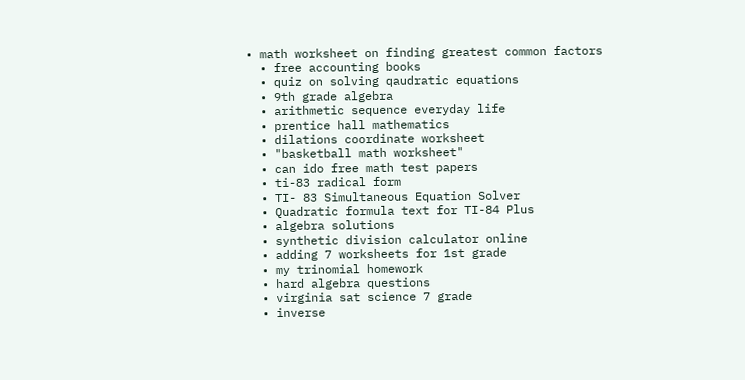• math worksheet on finding greatest common factors
  • free accounting books
  • quiz on solving qaudratic equations
  • 9th grade algebra
  • arithmetic sequence everyday life
  • prentice hall mathematics
  • dilations coordinate worksheet
  • "basketball math worksheet"
  • can ido free math test papers
  • ti-83 radical form
  • TI- 83 Simultaneous Equation Solver
  • Quadratic formula text for TI-84 Plus
  • algebra solutions
  • synthetic division calculator online
  • adding 7 worksheets for 1st grade
  • my trinomial homework
  • hard algebra questions
  • virginia sat science 7 grade
  • inverse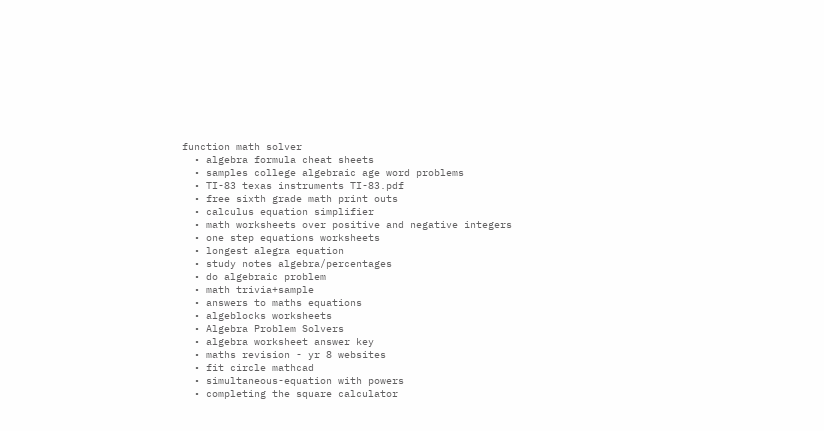function math solver
  • algebra formula cheat sheets
  • samples college algebraic age word problems
  • TI-83 texas instruments TI-83.pdf
  • free sixth grade math print outs
  • calculus equation simplifier
  • math worksheets over positive and negative integers
  • one step equations worksheets
  • longest alegra equation
  • study notes algebra/percentages
  • do algebraic problem
  • math trivia+sample
  • answers to maths equations
  • algeblocks worksheets
  • Algebra Problem Solvers
  • algebra worksheet answer key
  • maths revision - yr 8 websites
  • fit circle mathcad
  • simultaneous-equation with powers
  • completing the square calculator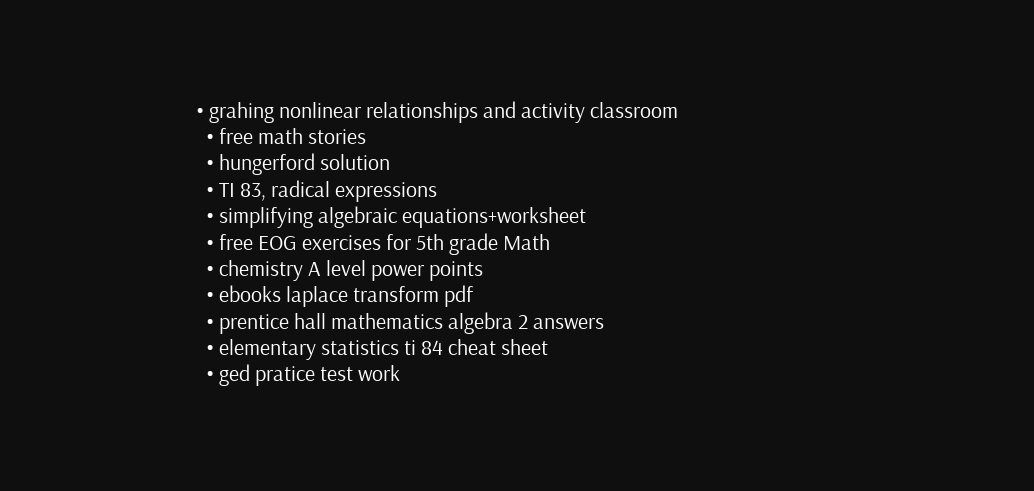• grahing nonlinear relationships and activity classroom
  • free math stories
  • hungerford solution
  • TI 83, radical expressions
  • simplifying algebraic equations+worksheet
  • free EOG exercises for 5th grade Math
  • chemistry A level power points
  • ebooks laplace transform pdf
  • prentice hall mathematics algebra 2 answers
  • elementary statistics ti 84 cheat sheet
  • ged pratice test work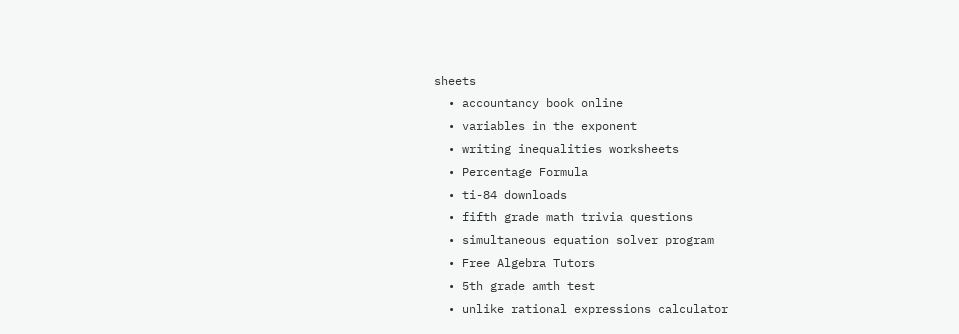sheets
  • accountancy book online
  • variables in the exponent
  • writing inequalities worksheets
  • Percentage Formula
  • ti-84 downloads
  • fifth grade math trivia questions
  • simultaneous equation solver program
  • Free Algebra Tutors
  • 5th grade amth test
  • unlike rational expressions calculator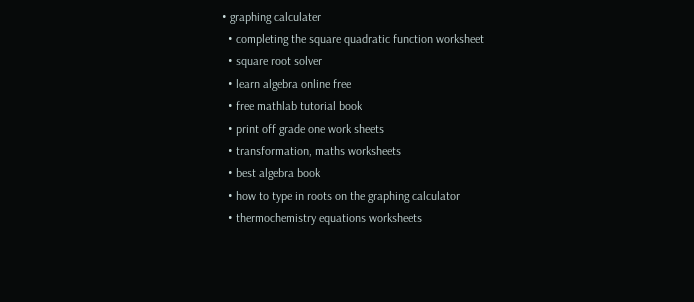• graphing calculater
  • completing the square quadratic function worksheet
  • square root solver
  • learn algebra online free
  • free mathlab tutorial book
  • print off grade one work sheets
  • transformation, maths worksheets
  • best algebra book
  • how to type in roots on the graphing calculator
  • thermochemistry equations worksheets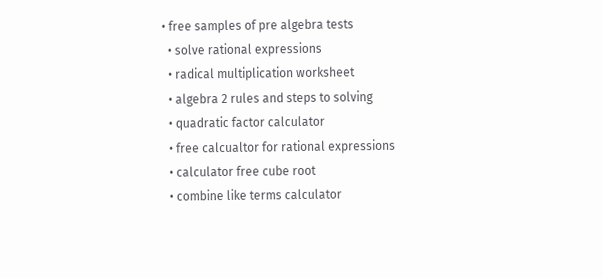• free samples of pre algebra tests
  • solve rational expressions
  • radical multiplication worksheet
  • algebra 2 rules and steps to solving
  • quadratic factor calculator
  • free calcualtor for rational expressions
  • calculator free cube root
  • combine like terms calculator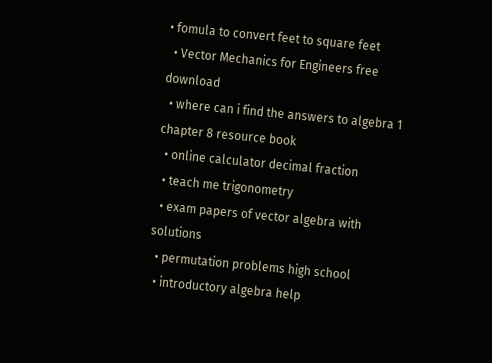• fomula to convert feet to square feet
  • Vector Mechanics for Engineers free download
  • where can i find the answers to algebra 1 chapter 8 resource book
  • online calculator decimal fraction
  • teach me trigonometry
  • exam papers of vector algebra with solutions
  • permutation problems high school
  • introductory algebra help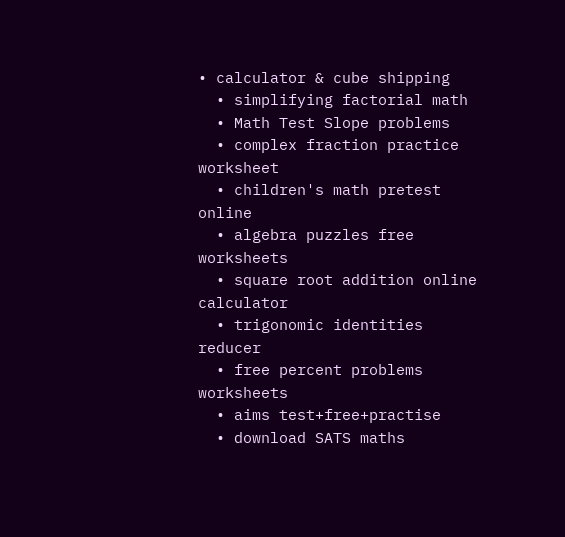• calculator & cube shipping
  • simplifying factorial math
  • Math Test Slope problems
  • complex fraction practice worksheet
  • children's math pretest online
  • algebra puzzles free worksheets
  • square root addition online calculator
  • trigonomic identities reducer
  • free percent problems worksheets
  • aims test+free+practise
  • download SATS maths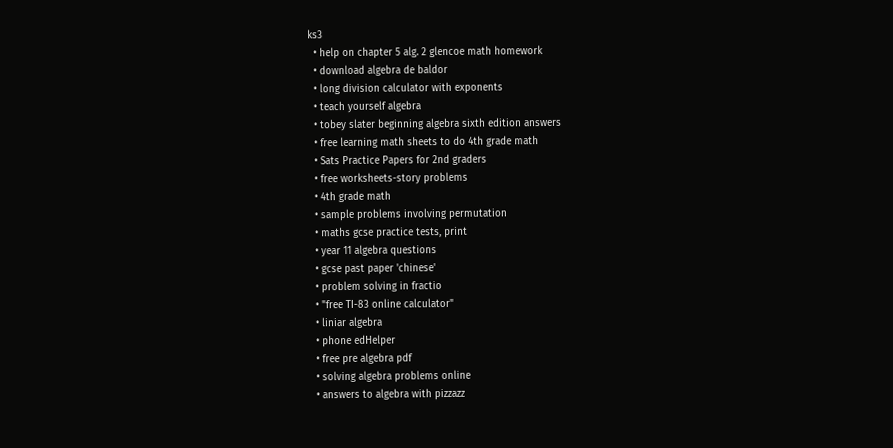ks3
  • help on chapter 5 alg. 2 glencoe math homework
  • download algebra de baldor
  • long division calculator with exponents
  • teach yourself algebra
  • tobey slater beginning algebra sixth edition answers
  • free learning math sheets to do 4th grade math
  • Sats Practice Papers for 2nd graders
  • free worksheets-story problems
  • 4th grade math
  • sample problems involving permutation
  • maths gcse practice tests, print
  • year 11 algebra questions
  • gcse past paper 'chinese'
  • problem solving in fractio
  • "free TI-83 online calculator"
  • liniar algebra
  • phone edHelper
  • free pre algebra pdf
  • solving algebra problems online
  • answers to algebra with pizzazz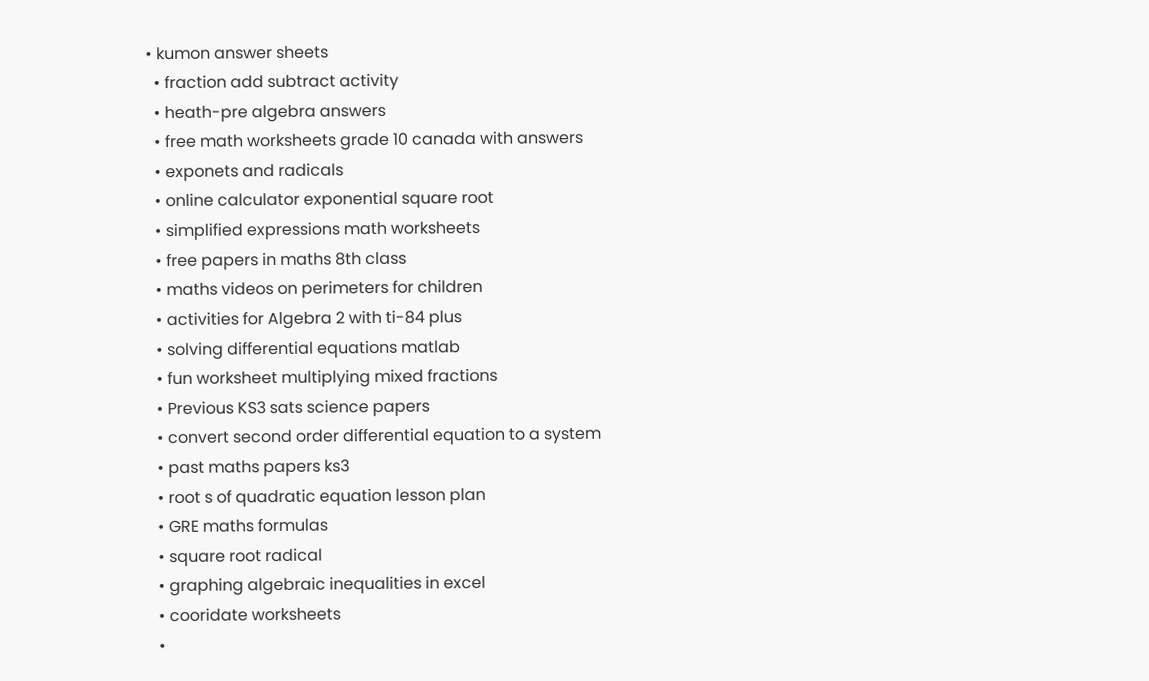• kumon answer sheets
  • fraction add subtract activity
  • heath-pre algebra answers
  • free math worksheets grade 10 canada with answers
  • exponets and radicals
  • online calculator exponential square root
  • simplified expressions math worksheets
  • free papers in maths 8th class
  • maths videos on perimeters for children
  • activities for Algebra 2 with ti-84 plus
  • solving differential equations matlab
  • fun worksheet multiplying mixed fractions
  • Previous KS3 sats science papers
  • convert second order differential equation to a system
  • past maths papers ks3
  • root s of quadratic equation lesson plan
  • GRE maths formulas
  • square root radical
  • graphing algebraic inequalities in excel
  • cooridate worksheets
  •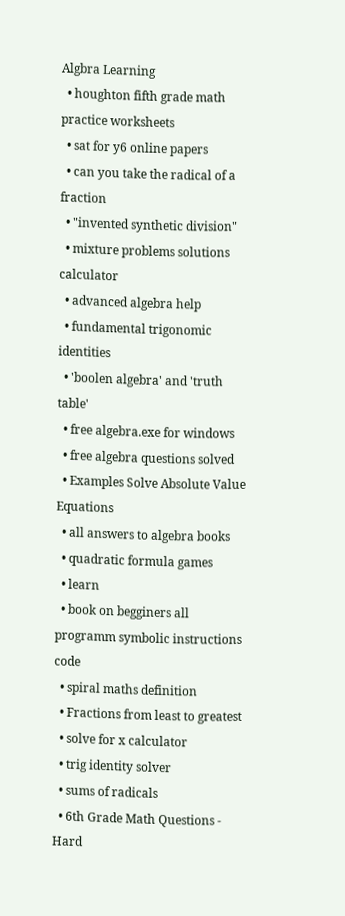Algbra Learning
  • houghton fifth grade math practice worksheets
  • sat for y6 online papers
  • can you take the radical of a fraction
  • "invented synthetic division"
  • mixture problems solutions calculator
  • advanced algebra help
  • fundamental trigonomic identities
  • 'boolen algebra' and 'truth table'
  • free algebra.exe for windows
  • free algebra questions solved
  • Examples Solve Absolute Value Equations
  • all answers to algebra books
  • quadratic formula games
  • learn
  • book on begginers all programm symbolic instructions code
  • spiral maths definition
  • Fractions from least to greatest
  • solve for x calculator
  • trig identity solver
  • sums of radicals
  • 6th Grade Math Questions - Hard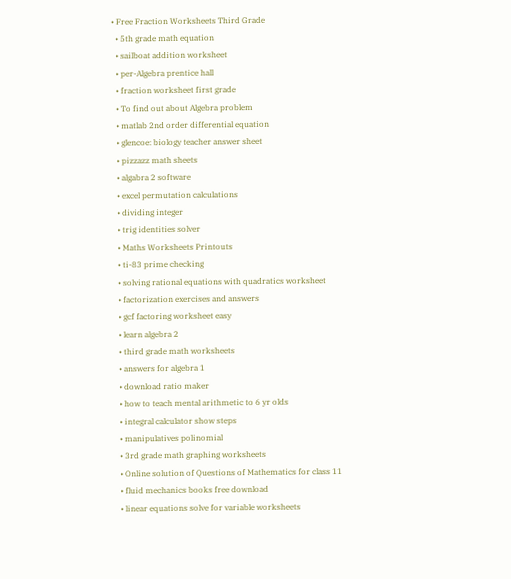• Free Fraction Worksheets Third Grade
  • 5th grade math equation
  • sailboat addition worksheet
  • per-Algebra prentice hall
  • fraction worksheet first grade
  • To find out about Algebra problem
  • matlab 2nd order differential equation
  • glencoe: biology teacher answer sheet
  • pizzazz math sheets
  • algabra 2 software
  • excel permutation calculations
  • dividing integer
  • trig identities solver
  • Maths Worksheets Printouts
  • ti-83 prime checking
  • solving rational equations with quadratics worksheet
  • factorization exercises and answers
  • gcf factoring worksheet easy
  • learn algebra 2
  • third grade math worksheets
  • answers for algebra 1
  • download ratio maker
  • how to teach mental arithmetic to 6 yr olds
  • integral calculator show steps
  • manipulatives polinomial
  • 3rd grade math graphing worksheets
  • Online solution of Questions of Mathematics for class 11
  • fluid mechanics books free download
  • linear equations solve for variable worksheets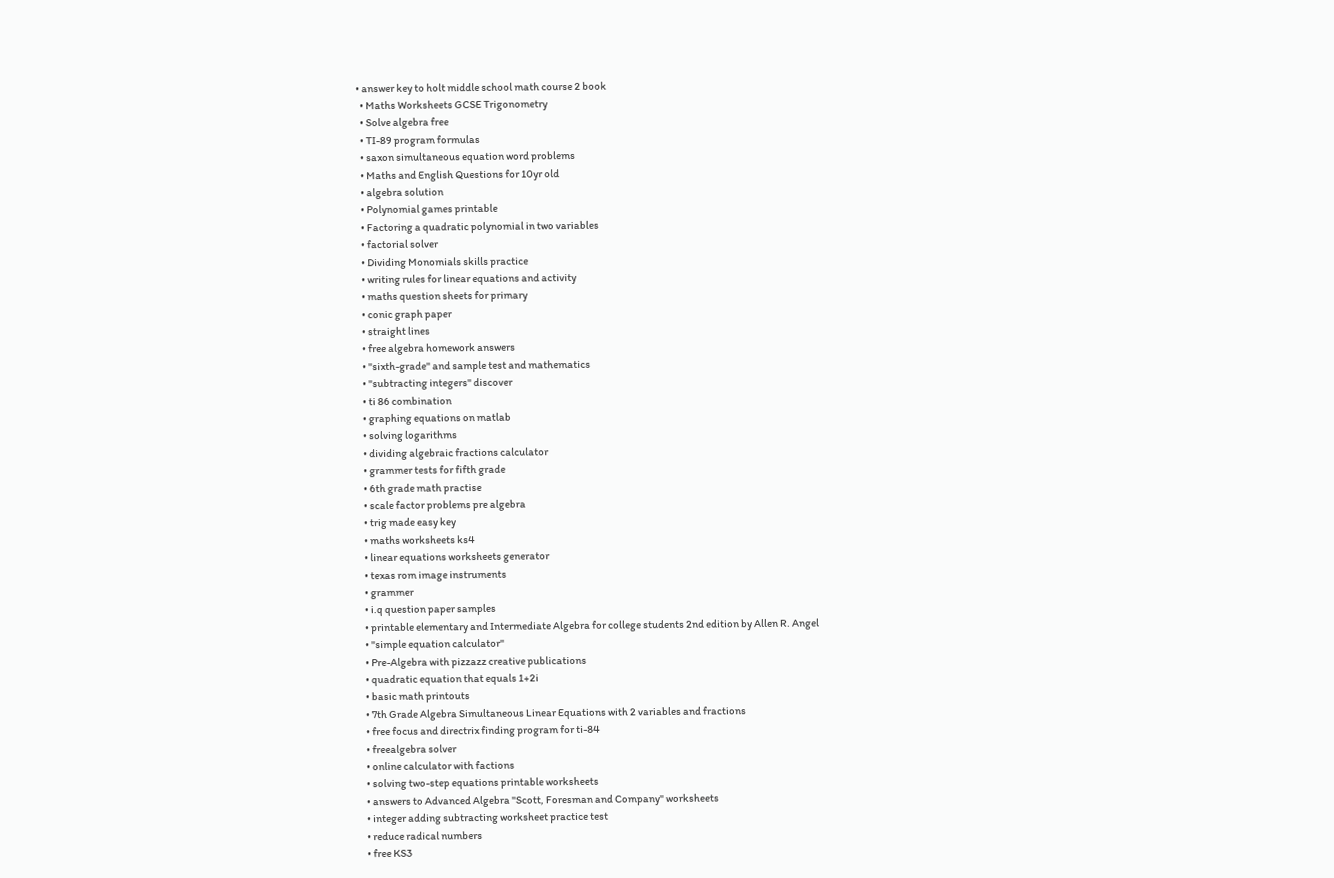• answer key to holt middle school math course 2 book
  • Maths Worksheets GCSE Trigonometry
  • Solve algebra free
  • TI-89 program formulas
  • saxon simultaneous equation word problems
  • Maths and English Questions for 10yr old
  • algebra solution
  • Polynomial games printable
  • Factoring a quadratic polynomial in two variables
  • factorial solver
  • Dividing Monomials skills practice
  • writing rules for linear equations and activity
  • maths question sheets for primary
  • conic graph paper
  • straight lines
  • free algebra homework answers
  • "sixth-grade" and sample test and mathematics
  • "subtracting integers" discover
  • ti 86 combination
  • graphing equations on matlab
  • solving logarithms
  • dividing algebraic fractions calculator
  • grammer tests for fifth grade
  • 6th grade math practise
  • scale factor problems pre algebra
  • trig made easy key
  • maths worksheets ks4
  • linear equations worksheets generator
  • texas rom image instruments
  • grammer
  • i.q question paper samples
  • printable elementary and Intermediate Algebra for college students 2nd edition by Allen R. Angel
  • "simple equation calculator"
  • Pre-Algebra with pizzazz creative publications
  • quadratic equation that equals 1+2i
  • basic math printouts
  • 7th Grade Algebra Simultaneous Linear Equations with 2 variables and fractions
  • free focus and directrix finding program for ti-84
  • freealgebra solver
  • online calculator with factions
  • solving two-step equations printable worksheets
  • answers to Advanced Algebra "Scott, Foresman and Company" worksheets
  • integer adding subtracting worksheet practice test
  • reduce radical numbers
  • free KS3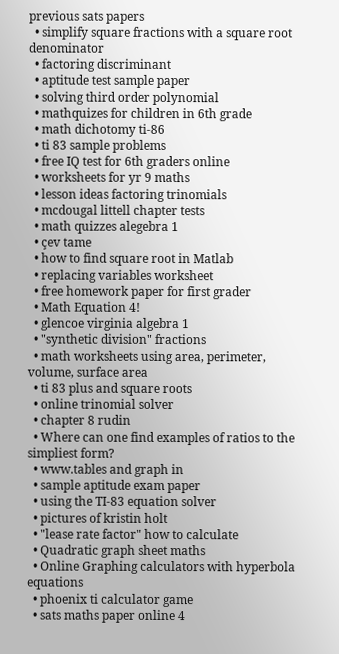previous sats papers
  • simplify square fractions with a square root denominator
  • factoring discriminant
  • aptitude test sample paper
  • solving third order polynomial
  • mathquizes for children in 6th grade
  • math dichotomy ti-86
  • ti 83 sample problems
  • free IQ test for 6th graders online
  • worksheets for yr 9 maths
  • lesson ideas factoring trinomials
  • mcdougal littell chapter tests
  • math quizzes alegebra 1
  • çev tame
  • how to find square root in Matlab
  • replacing variables worksheet
  • free homework paper for first grader
  • Math Equation 4!
  • glencoe virginia algebra 1
  • "synthetic division" fractions
  • math worksheets using area, perimeter, volume, surface area
  • ti 83 plus and square roots
  • online trinomial solver
  • chapter 8 rudin
  • Where can one find examples of ratios to the simpliest form?
  • www.tables and graph in
  • sample aptitude exam paper
  • using the TI-83 equation solver
  • pictures of kristin holt
  • "lease rate factor" how to calculate
  • Quadratic graph sheet maths
  • Online Graphing calculators with hyperbola equations
  • phoenix ti calculator game
  • sats maths paper online 4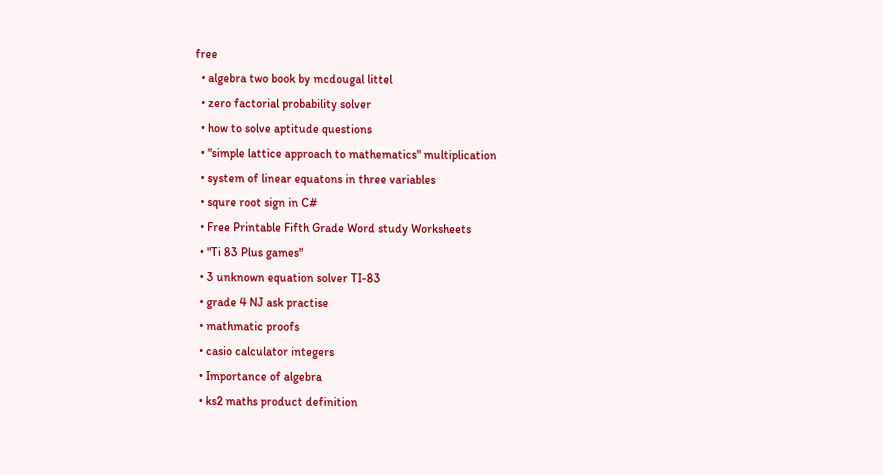free
  • algebra two book by mcdougal littel
  • zero factorial probability solver
  • how to solve aptitude questions
  • "simple lattice approach to mathematics" multiplication
  • system of linear equatons in three variables
  • squre root sign in C#
  • Free Printable Fifth Grade Word study Worksheets
  • "Ti 83 Plus games"
  • 3 unknown equation solver TI-83
  • grade 4 NJ ask practise
  • mathmatic proofs
  • casio calculator integers
  • Importance of algebra
  • ks2 maths product definition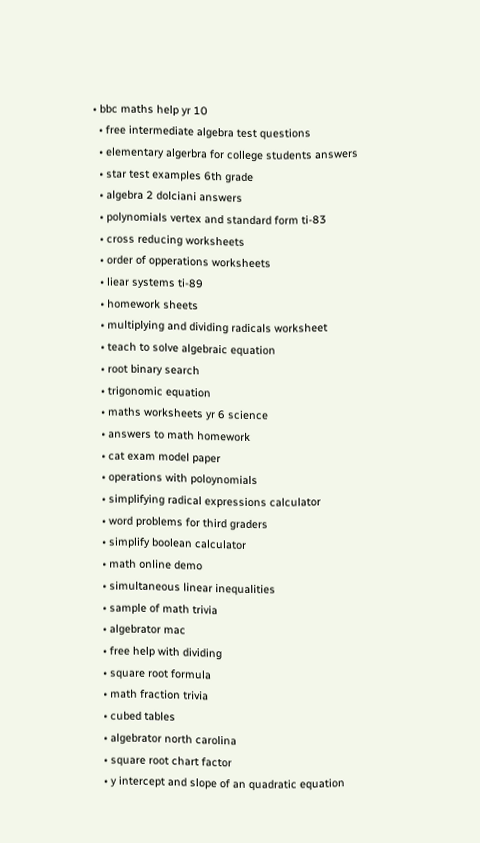• bbc maths help yr 10
  • free intermediate algebra test questions
  • elementary algerbra for college students answers
  • star test examples 6th grade
  • algebra 2 dolciani answers
  • polynomials vertex and standard form ti-83
  • cross reducing worksheets
  • order of opperations worksheets
  • liear systems ti-89
  • homework sheets
  • multiplying and dividing radicals worksheet
  • teach to solve algebraic equation
  • root binary search
  • trigonomic equation
  • maths worksheets yr 6 science
  • answers to math homework
  • cat exam model paper
  • operations with poloynomials
  • simplifying radical expressions calculator
  • word problems for third graders
  • simplify boolean calculator
  • math online demo
  • simultaneous linear inequalities
  • sample of math trivia
  • algebrator mac
  • free help with dividing
  • square root formula
  • math fraction trivia
  • cubed tables
  • algebrator north carolina
  • square root chart factor
  • y intercept and slope of an quadratic equation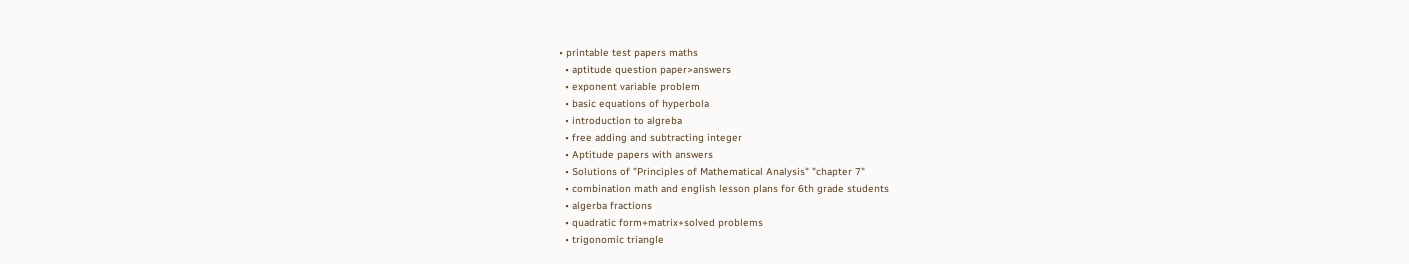• printable test papers maths
  • aptitude question paper>answers
  • exponent variable problem
  • basic equations of hyperbola
  • introduction to algreba
  • free adding and subtracting integer
  • Aptitude papers with answers
  • Solutions of "Principles of Mathematical Analysis" "chapter 7"
  • combination math and english lesson plans for 6th grade students
  • algerba fractions
  • quadratic form+matrix+solved problems
  • trigonomic triangle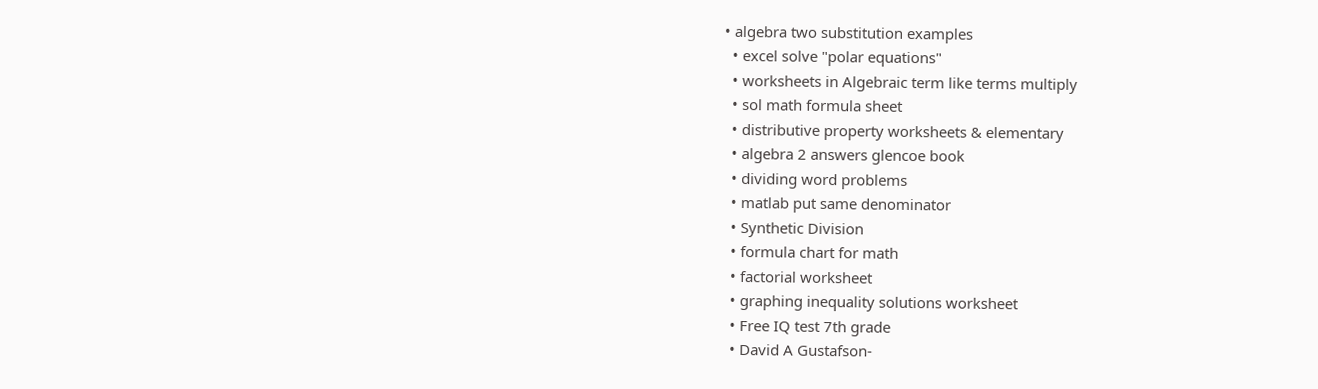• algebra two substitution examples
  • excel solve "polar equations"
  • worksheets in Algebraic term like terms multiply
  • sol math formula sheet
  • distributive property worksheets & elementary
  • algebra 2 answers glencoe book
  • dividing word problems
  • matlab put same denominator
  • Synthetic Division
  • formula chart for math
  • factorial worksheet
  • graphing inequality solutions worksheet
  • Free IQ test 7th grade
  • David A Gustafson-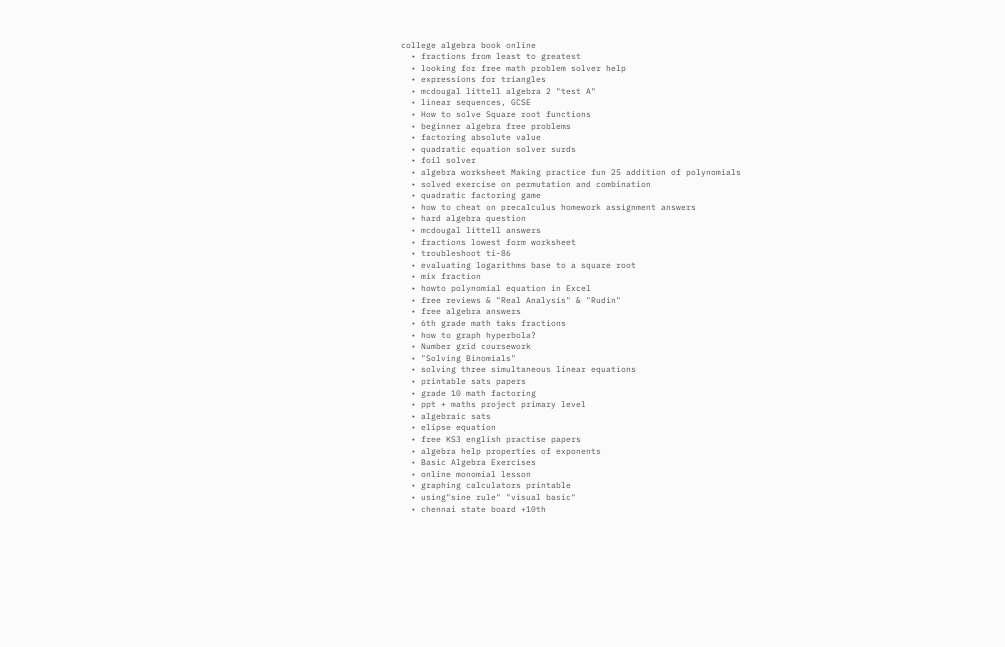college algebra book online
  • fractions from least to greatest
  • looking for free math problem solver help
  • expressions for triangles
  • mcdougal littell algebra 2 "test A"
  • linear sequences, GCSE
  • How to solve Square root functions
  • beginner algebra free problems
  • factoring absolute value
  • quadratic equation solver surds
  • foil solver
  • algebra worksheet Making practice fun 25 addition of polynomials
  • solved exercise on permutation and combination
  • quadratic factoring game
  • how to cheat on precalculus homework assignment answers
  • hard algebra question
  • mcdougal littell answers
  • fractions lowest form worksheet
  • troubleshoot ti-86
  • evaluating logarithms base to a square root
  • mix fraction
  • howto polynomial equation in Excel
  • free reviews & "Real Analysis" & "Rudin"
  • free algebra answers
  • 6th grade math taks fractions
  • how to graph hyperbola?
  • Number grid coursework
  • "Solving Binomials"
  • solving three simultaneous linear equations
  • printable sats papers
  • grade 10 math factoring
  • ppt + maths project primary level
  • algebraic sats
  • elipse equation
  • free KS3 english practise papers
  • algebra help properties of exponents
  • Basic Algebra Exercises
  • online monomial lesson
  • graphing calculators printable
  • using"sine rule" "visual basic"
  • chennai state board +10th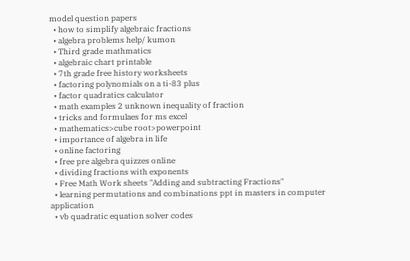model question papers
  • how to simplify algebraic fractions
  • algebra problems help/ kumon
  • Third grade mathmatics
  • algebraic chart printable
  • 7th grade free history worksheets
  • factoring polynomials on a ti-83 plus
  • factor quadratics calculator
  • math examples 2 unknown inequality of fraction
  • tricks and formulaes for ms excel
  • mathematics>cube root>powerpoint
  • importance of algebra in life
  • online factoring
  • free pre algebra quizzes online
  • dividing fractions with exponents
  • Free Math Work sheets "Adding and subtracting Fractions"
  • learning permutations and combinations ppt in masters in computer application
  • vb quadratic equation solver codes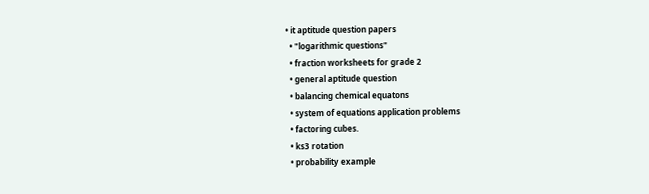• it aptitude question papers
  • "logarithmic questions"
  • fraction worksheets for grade 2
  • general aptitude question
  • balancing chemical equatons
  • system of equations application problems
  • factoring cubes.
  • ks3 rotation
  • probability example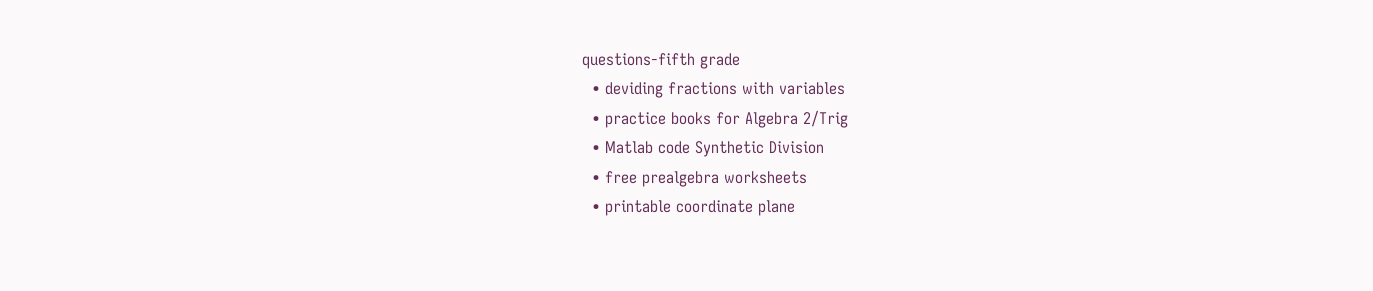questions-fifth grade
  • deviding fractions with variables
  • practice books for Algebra 2/Trig
  • Matlab code Synthetic Division
  • free prealgebra worksheets
  • printable coordinate plane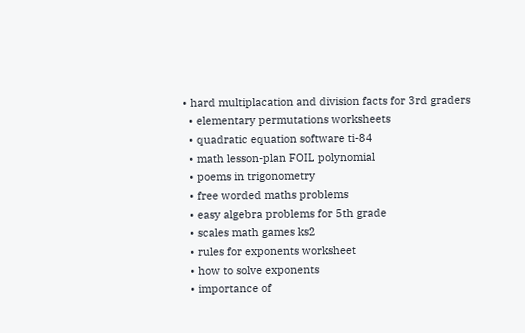• hard multiplacation and division facts for 3rd graders
  • elementary permutations worksheets
  • quadratic equation software ti-84
  • math lesson-plan FOIL polynomial
  • poems in trigonometry
  • free worded maths problems
  • easy algebra problems for 5th grade
  • scales math games ks2
  • rules for exponents worksheet
  • how to solve exponents
  • importance of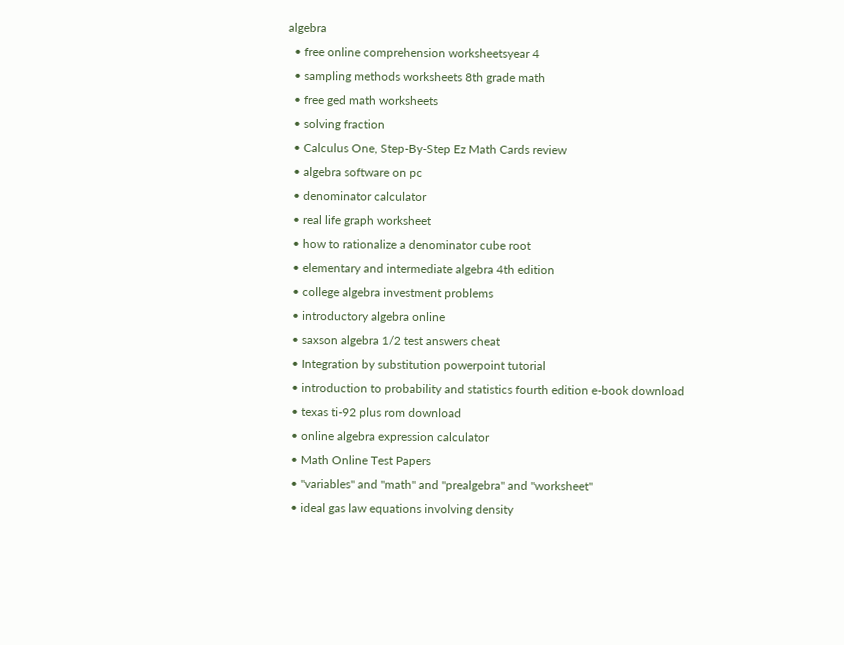algebra
  • free online comprehension worksheetsyear 4
  • sampling methods worksheets 8th grade math
  • free ged math worksheets
  • solving fraction
  • Calculus One, Step-By-Step Ez Math Cards review
  • algebra software on pc
  • denominator calculator
  • real life graph worksheet
  • how to rationalize a denominator cube root
  • elementary and intermediate algebra 4th edition
  • college algebra investment problems
  • introductory algebra online
  • saxson algebra 1/2 test answers cheat
  • Integration by substitution powerpoint tutorial
  • introduction to probability and statistics fourth edition e-book download
  • texas ti-92 plus rom download
  • online algebra expression calculator
  • Math Online Test Papers
  • "variables" and "math" and "prealgebra" and "worksheet"
  • ideal gas law equations involving density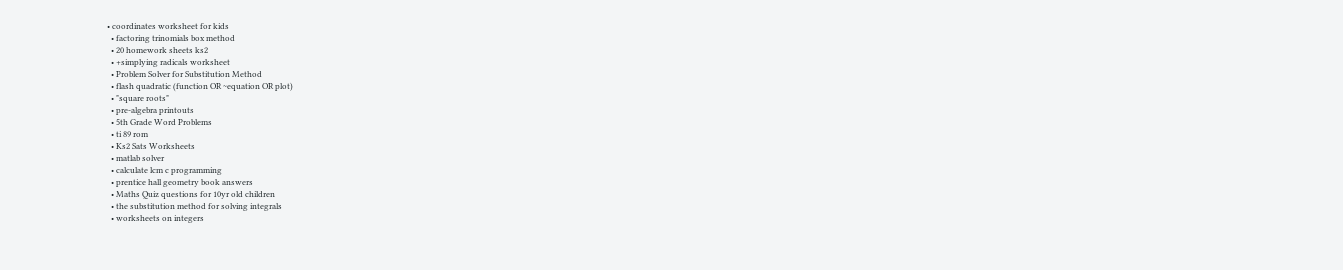• coordinates worksheet for kids
  • factoring trinomials box method
  • 20 homework sheets ks2
  • +simplying radicals worksheet
  • Problem Solver for Substitution Method
  • flash quadratic (function OR ~equation OR plot)
  • "square roots"
  • pre-algebra printouts
  • 5th Grade Word Problems
  • ti 89 rom
  • Ks2 Sats Worksheets
  • matlab solver
  • calculate lcm c programming
  • prentice hall geometry book answers
  • Maths Quiz questions for 10yr old children
  • the substitution method for solving integrals
  • worksheets on integers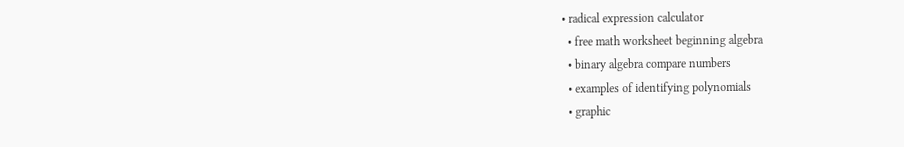• radical expression calculator
  • free math worksheet beginning algebra
  • binary algebra compare numbers
  • examples of identifying polynomials
  • graphic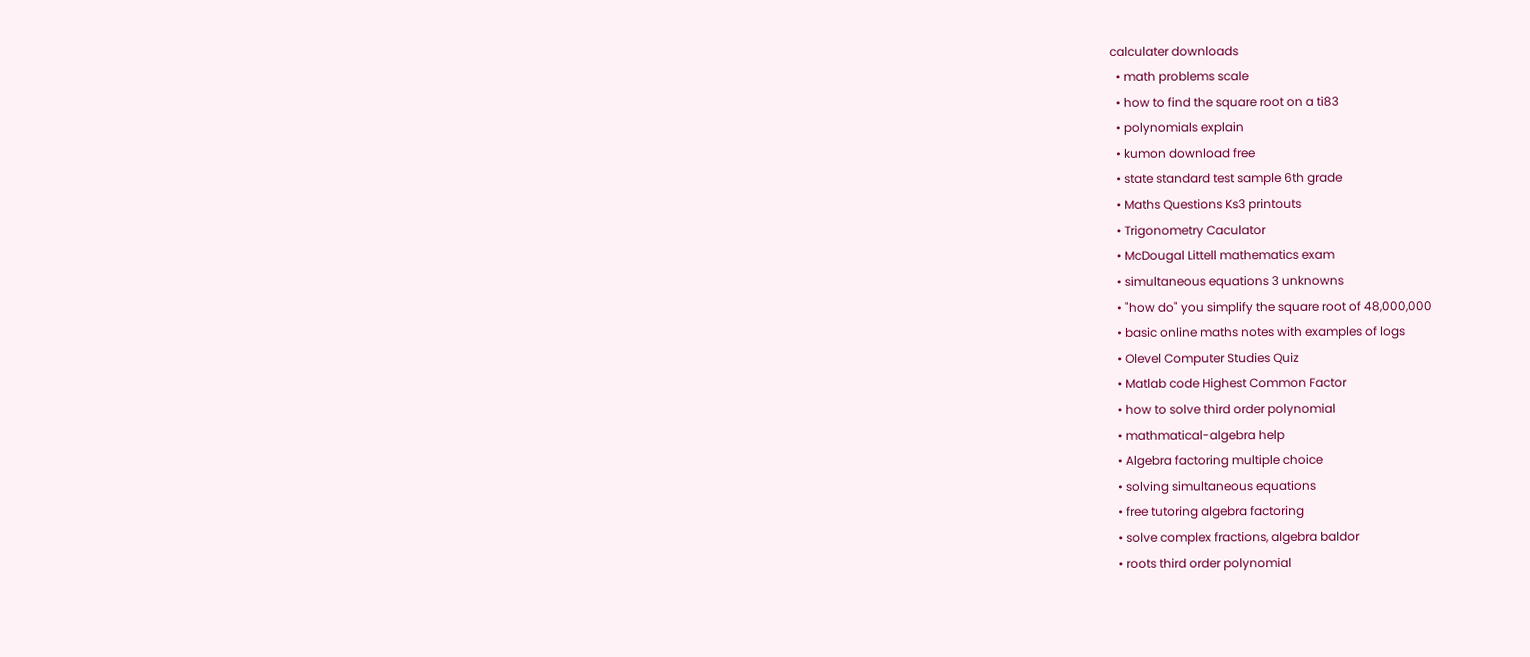calculater downloads
  • math problems scale
  • how to find the square root on a ti83
  • polynomials explain
  • kumon download free
  • state standard test sample 6th grade
  • Maths Questions Ks3 printouts
  • Trigonometry Caculator
  • McDougal Littell mathematics exam
  • simultaneous equations 3 unknowns
  • "how do" you simplify the square root of 48,000,000
  • basic online maths notes with examples of logs
  • Olevel Computer Studies Quiz
  • Matlab code Highest Common Factor
  • how to solve third order polynomial
  • mathmatical-algebra help
  • Algebra factoring multiple choice
  • solving simultaneous equations
  • free tutoring algebra factoring
  • solve complex fractions, algebra baldor
  • roots third order polynomial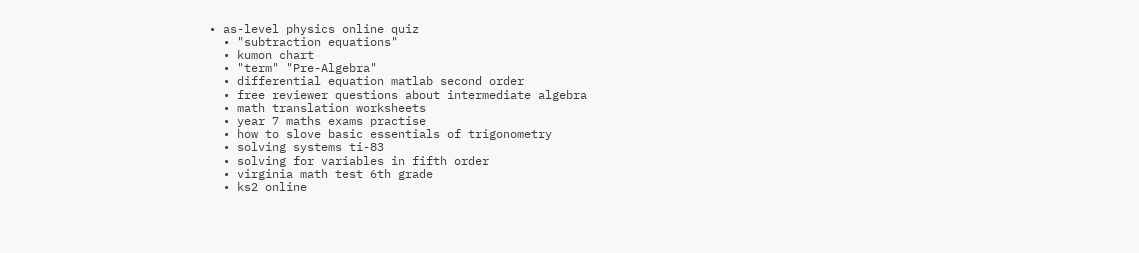• as-level physics online quiz
  • "subtraction equations"
  • kumon chart
  • "term" "Pre-Algebra"
  • differential equation matlab second order
  • free reviewer questions about intermediate algebra
  • math translation worksheets
  • year 7 maths exams practise
  • how to slove basic essentials of trigonometry
  • solving systems ti-83
  • solving for variables in fifth order
  • virginia math test 6th grade
  • ks2 online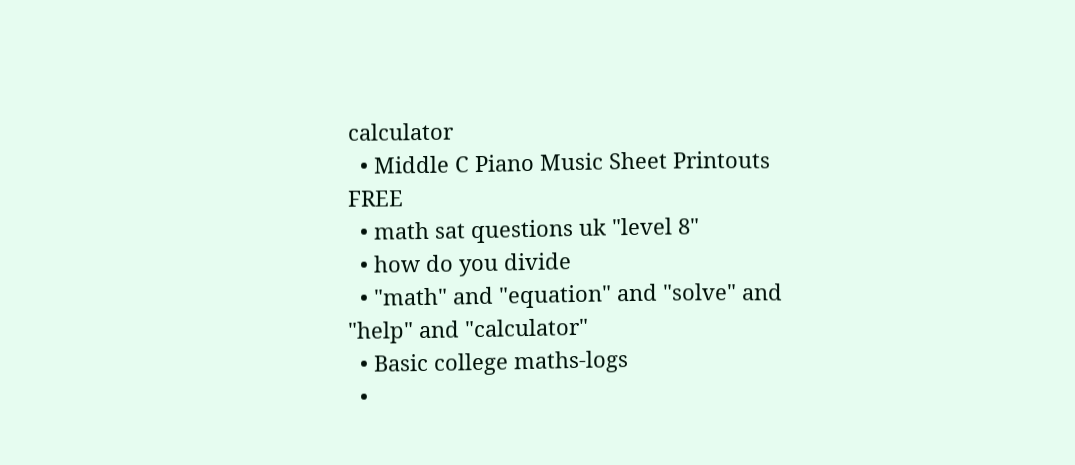calculator
  • Middle C Piano Music Sheet Printouts FREE
  • math sat questions uk "level 8"
  • how do you divide
  • "math" and "equation" and "solve" and "help" and "calculator"
  • Basic college maths-logs
  •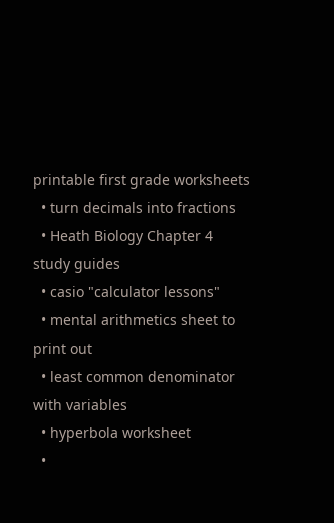printable first grade worksheets
  • turn decimals into fractions
  • Heath Biology Chapter 4 study guides
  • casio "calculator lessons"
  • mental arithmetics sheet to print out
  • least common denominator with variables
  • hyperbola worksheet
  •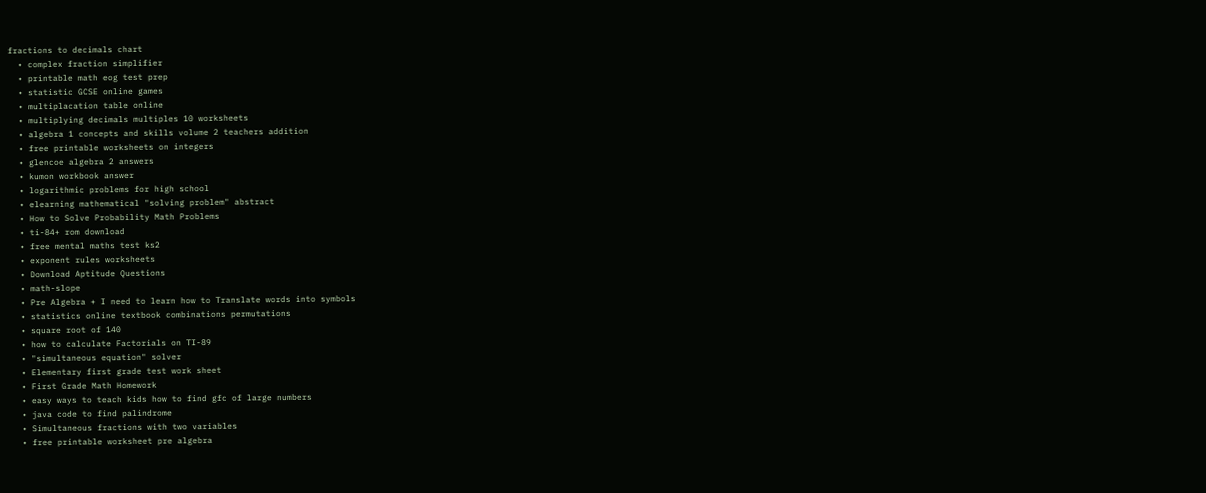fractions to decimals chart
  • complex fraction simplifier
  • printable math eog test prep
  • statistic GCSE online games
  • multiplacation table online
  • multiplying decimals multiples 10 worksheets
  • algebra 1 concepts and skills volume 2 teachers addition
  • free printable worksheets on integers
  • glencoe algebra 2 answers
  • kumon workbook answer
  • logarithmic problems for high school
  • elearning mathematical "solving problem" abstract
  • How to Solve Probability Math Problems
  • ti-84+ rom download
  • free mental maths test ks2
  • exponent rules worksheets
  • Download Aptitude Questions
  • math-slope
  • Pre Algebra + I need to learn how to Translate words into symbols
  • statistics online textbook combinations permutations
  • square root of 140
  • how to calculate Factorials on TI-89
  • "simultaneous equation" solver
  • Elementary first grade test work sheet
  • First Grade Math Homework
  • easy ways to teach kids how to find gfc of large numbers
  • java code to find palindrome
  • Simultaneous fractions with two variables
  • free printable worksheet pre algebra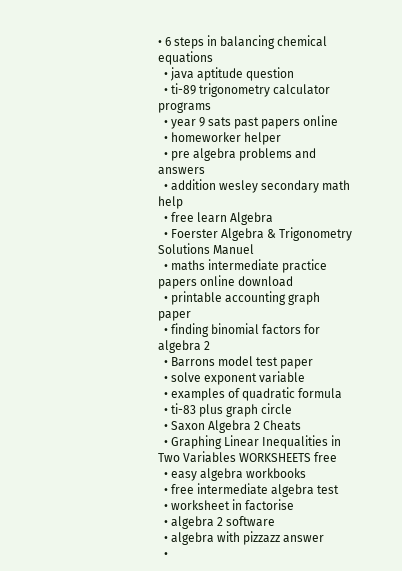• 6 steps in balancing chemical equations
  • java aptitude question
  • ti-89 trigonometry calculator programs
  • year 9 sats past papers online
  • homeworker helper
  • pre algebra problems and answers
  • addition wesley secondary math help
  • free learn Algebra
  • Foerster Algebra & Trigonometry Solutions Manuel
  • maths intermediate practice papers online download
  • printable accounting graph paper
  • finding binomial factors for algebra 2
  • Barrons model test paper
  • solve exponent variable
  • examples of quadratic formula
  • ti-83 plus graph circle
  • Saxon Algebra 2 Cheats
  • Graphing Linear Inequalities in Two Variables WORKSHEETS free
  • easy algebra workbooks
  • free intermediate algebra test
  • worksheet in factorise
  • algebra 2 software
  • algebra with pizzazz answer
  •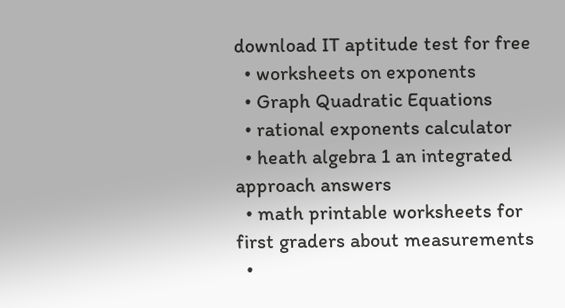download IT aptitude test for free
  • worksheets on exponents
  • Graph Quadratic Equations
  • rational exponents calculator
  • heath algebra 1 an integrated approach answers
  • math printable worksheets for first graders about measurements
  •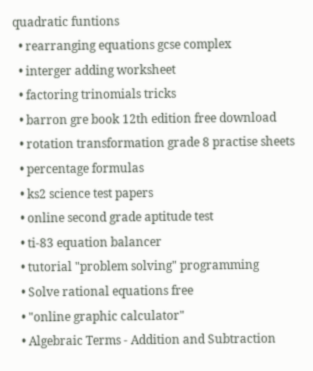quadratic funtions
  • rearranging equations gcse complex
  • interger adding worksheet
  • factoring trinomials tricks
  • barron gre book 12th edition free download
  • rotation transformation grade 8 practise sheets
  • percentage formulas
  • ks2 science test papers
  • online second grade aptitude test
  • ti-83 equation balancer
  • tutorial "problem solving" programming
  • Solve rational equations free
  • "online graphic calculator"
  • Algebraic Terms - Addition and Subtraction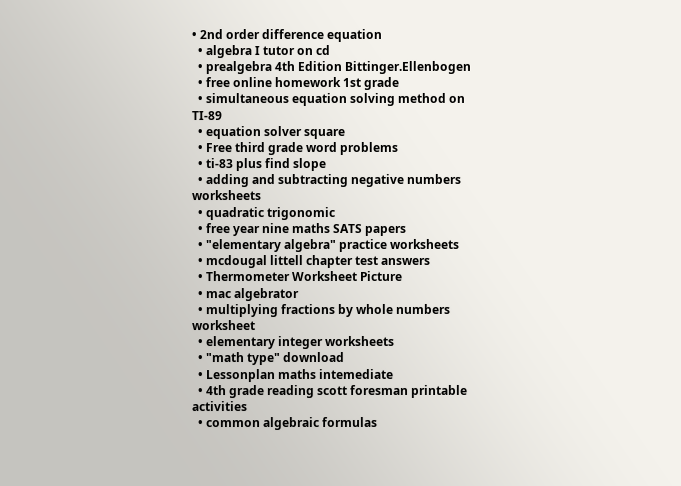• 2nd order difference equation
  • algebra I tutor on cd
  • prealgebra 4th Edition Bittinger.Ellenbogen
  • free online homework 1st grade
  • simultaneous equation solving method on TI-89
  • equation solver square
  • Free third grade word problems
  • ti-83 plus find slope
  • adding and subtracting negative numbers worksheets
  • quadratic trigonomic
  • free year nine maths SATS papers
  • "elementary algebra" practice worksheets
  • mcdougal littell chapter test answers
  • Thermometer Worksheet Picture
  • mac algebrator
  • multiplying fractions by whole numbers worksheet
  • elementary integer worksheets
  • "math type" download
  • Lessonplan maths intemediate
  • 4th grade reading scott foresman printable activities
  • common algebraic formulas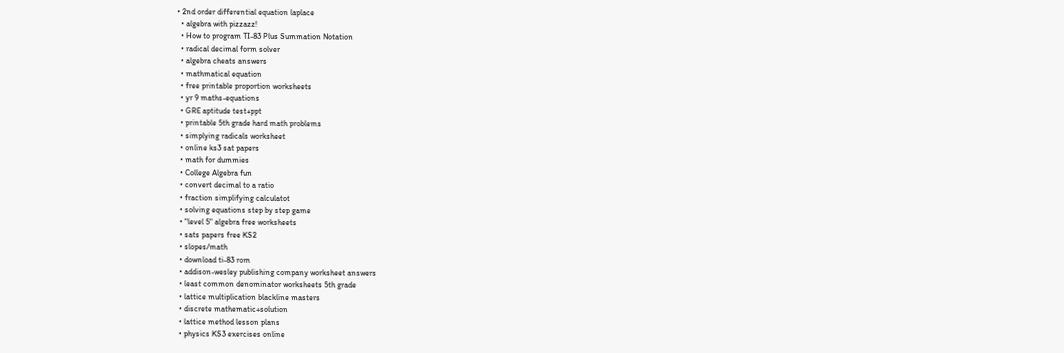• 2nd order differential equation laplace
  • algebra with pizzazz!
  • How to program TI-83 Plus Summation Notation
  • radical decimal form solver
  • algebra cheats answers
  • mathmatical equation
  • free printable proportion worksheets
  • yr 9 maths-equations
  • GRE aptitude test+ppt
  • printable 5th grade hard math problems
  • simplying radicals worksheet
  • online ks3 sat papers
  • math for dummies
  • College Algebra fun
  • convert decimal to a ratio
  • fraction simplifying calculatot
  • solving equations step by step game
  • "level 5" algebra free worksheets
  • sats papers free KS2
  • slopes/math
  • download ti-83 rom
  • addison-wesley publishing company worksheet answers
  • least common denominator worksheets 5th grade
  • lattice multiplication blackline masters
  • discrete mathematic+solution
  • lattice method lesson plans
  • physics KS3 exercises online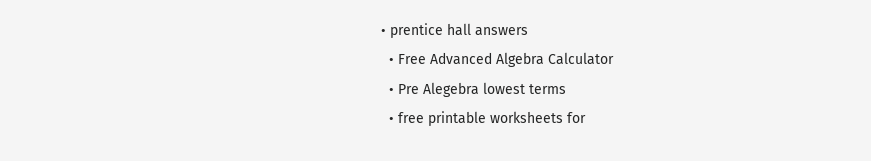• prentice hall answers
  • Free Advanced Algebra Calculator
  • Pre Alegebra lowest terms
  • free printable worksheets for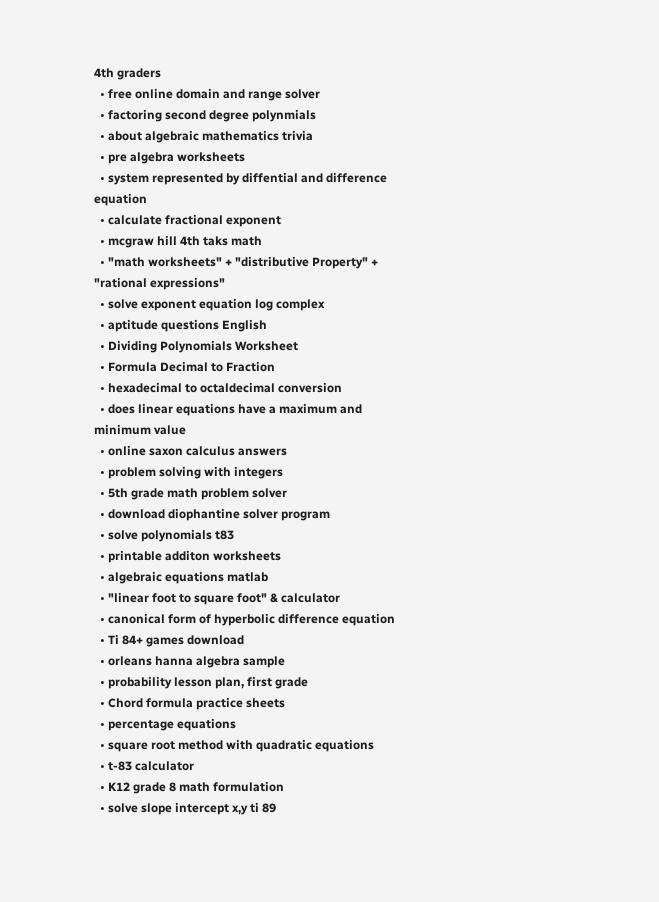4th graders
  • free online domain and range solver
  • factoring second degree polynmials
  • about algebraic mathematics trivia
  • pre algebra worksheets
  • system represented by diffential and difference equation
  • calculate fractional exponent
  • mcgraw hill 4th taks math
  • "math worksheets" + "distributive Property" + "rational expressions"
  • solve exponent equation log complex
  • aptitude questions English
  • Dividing Polynomials Worksheet
  • Formula Decimal to Fraction
  • hexadecimal to octaldecimal conversion
  • does linear equations have a maximum and minimum value
  • online saxon calculus answers
  • problem solving with integers
  • 5th grade math problem solver
  • download diophantine solver program
  • solve polynomials t83
  • printable additon worksheets
  • algebraic equations matlab
  • "linear foot to square foot" & calculator
  • canonical form of hyperbolic difference equation
  • Ti 84+ games download
  • orleans hanna algebra sample
  • probability lesson plan, first grade
  • Chord formula practice sheets
  • percentage equations
  • square root method with quadratic equations
  • t-83 calculator
  • K12 grade 8 math formulation
  • solve slope intercept x,y ti 89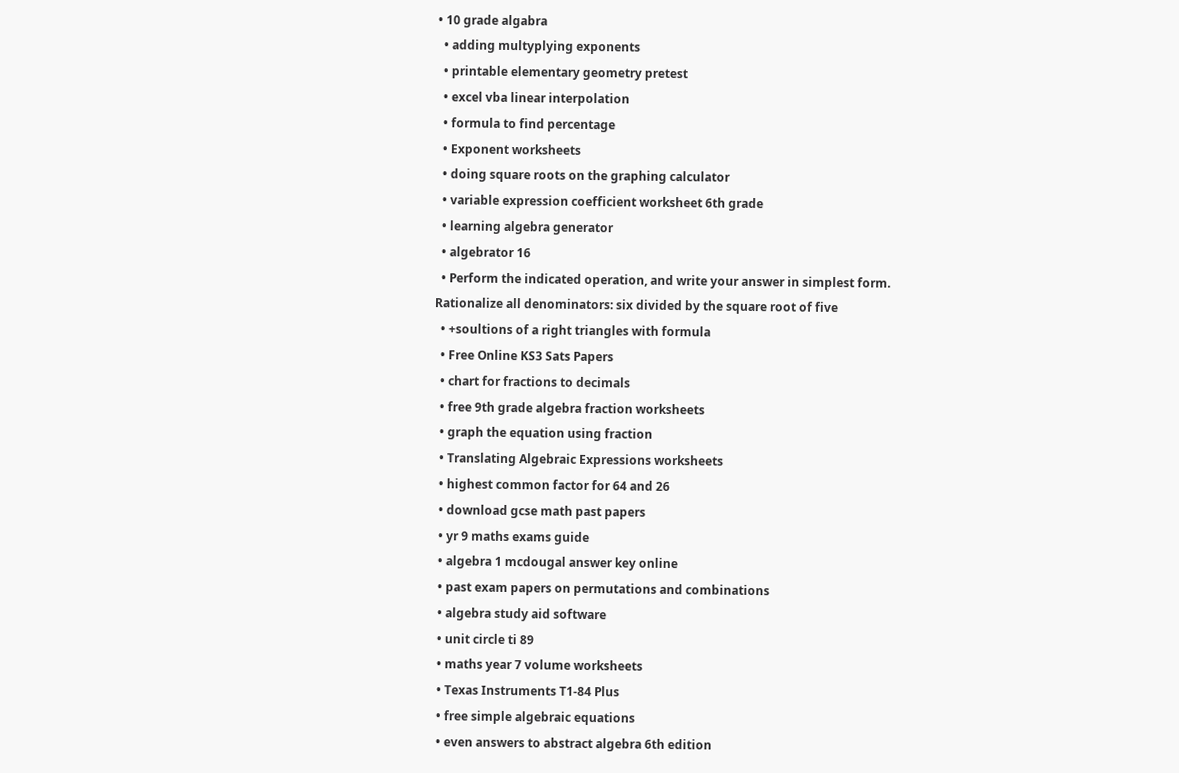• 10 grade algabra
  • adding multyplying exponents
  • printable elementary geometry pretest
  • excel vba linear interpolation
  • formula to find percentage
  • Exponent worksheets
  • doing square roots on the graphing calculator
  • variable expression coefficient worksheet 6th grade
  • learning algebra generator
  • algebrator 16
  • Perform the indicated operation, and write your answer in simplest form. Rationalize all denominators: six divided by the square root of five
  • +soultions of a right triangles with formula
  • Free Online KS3 Sats Papers
  • chart for fractions to decimals
  • free 9th grade algebra fraction worksheets
  • graph the equation using fraction
  • Translating Algebraic Expressions worksheets
  • highest common factor for 64 and 26
  • download gcse math past papers
  • yr 9 maths exams guide
  • algebra 1 mcdougal answer key online
  • past exam papers on permutations and combinations
  • algebra study aid software
  • unit circle ti 89
  • maths year 7 volume worksheets
  • Texas Instruments T1-84 Plus
  • free simple algebraic equations
  • even answers to abstract algebra 6th edition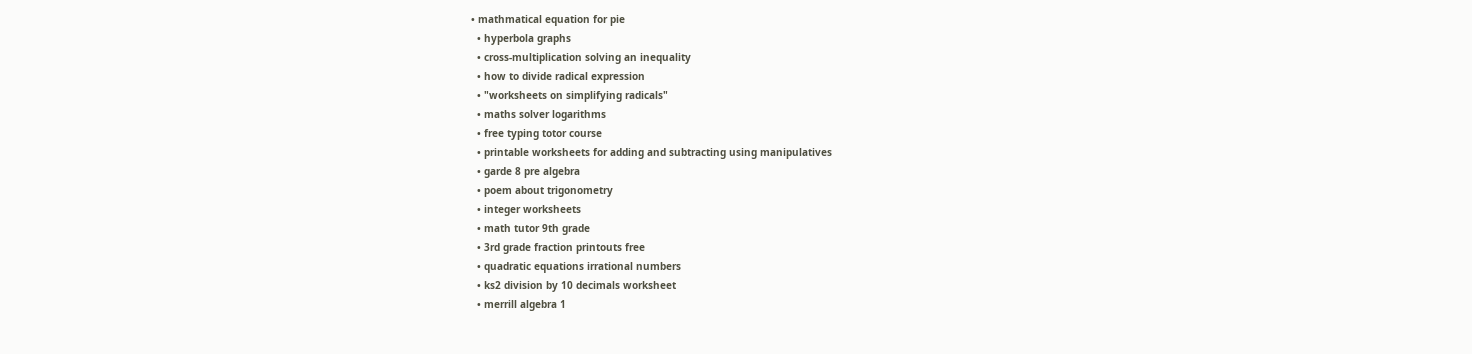• mathmatical equation for pie
  • hyperbola graphs
  • cross-multiplication solving an inequality
  • how to divide radical expression
  • "worksheets on simplifying radicals"
  • maths solver logarithms
  • free typing totor course
  • printable worksheets for adding and subtracting using manipulatives
  • garde 8 pre algebra
  • poem about trigonometry
  • integer worksheets
  • math tutor 9th grade
  • 3rd grade fraction printouts free
  • quadratic equations irrational numbers
  • ks2 division by 10 decimals worksheet
  • merrill algebra 1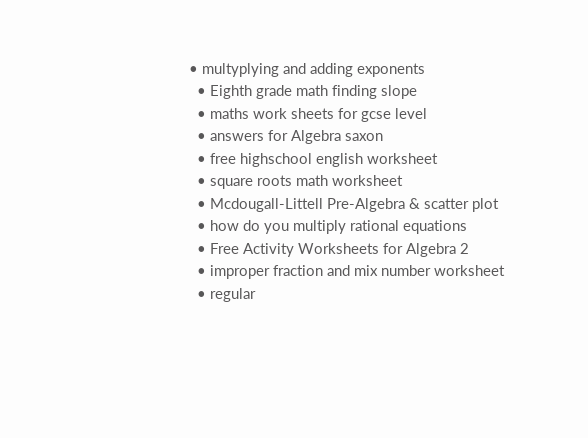• multyplying and adding exponents
  • Eighth grade math finding slope
  • maths work sheets for gcse level
  • answers for Algebra saxon
  • free highschool english worksheet
  • square roots math worksheet
  • Mcdougall-Littell Pre-Algebra & scatter plot
  • how do you multiply rational equations
  • Free Activity Worksheets for Algebra 2
  • improper fraction and mix number worksheet
  • regular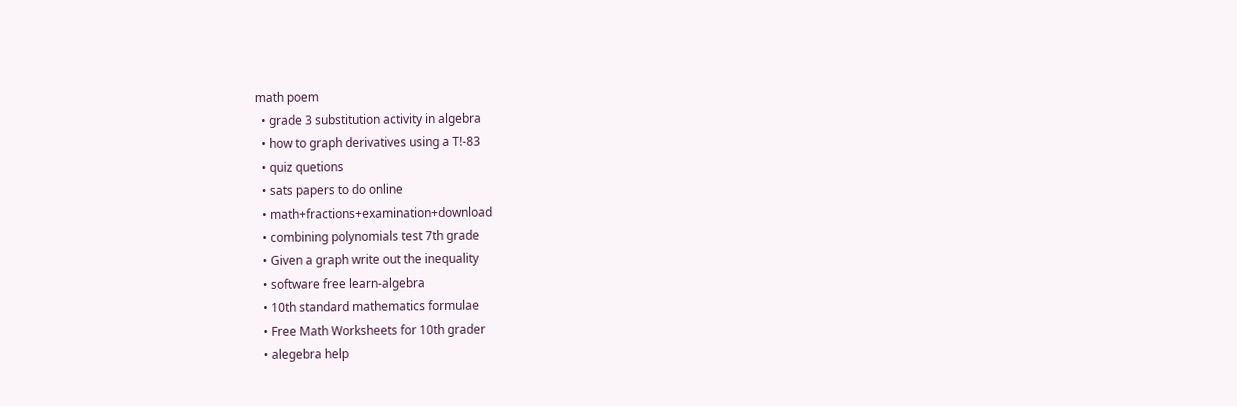math poem
  • grade 3 substitution activity in algebra
  • how to graph derivatives using a T!-83
  • quiz quetions
  • sats papers to do online
  • math+fractions+examination+download
  • combining polynomials test 7th grade
  • Given a graph write out the inequality
  • software free learn-algebra
  • 10th standard mathematics formulae
  • Free Math Worksheets for 10th grader
  • alegebra help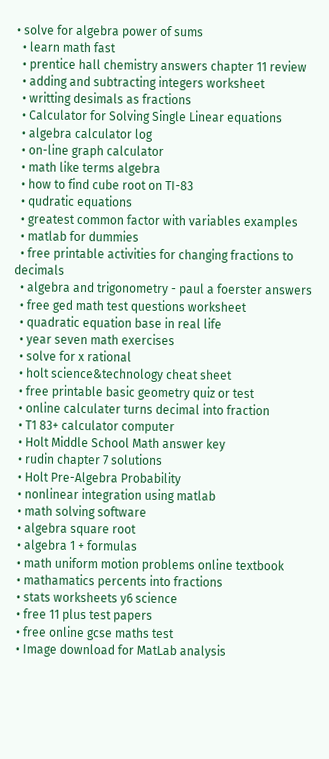• solve for algebra power of sums
  • learn math fast
  • prentice hall chemistry answers chapter 11 review
  • adding and subtracting integers worksheet
  • writting desimals as fractions
  • Calculator for Solving Single Linear equations
  • algebra calculator log
  • on-line graph calculator
  • math like terms algebra
  • how to find cube root on TI-83
  • qudratic equations
  • greatest common factor with variables examples
  • matlab for dummies
  • free printable activities for changing fractions to decimals
  • algebra and trigonometry - paul a foerster answers
  • free ged math test questions worksheet
  • quadratic equation base in real life
  • year seven math exercises
  • solve for x rational
  • holt science&technology cheat sheet
  • free printable basic geometry quiz or test
  • online calculater turns decimal into fraction
  • T1 83+ calculator computer
  • Holt Middle School Math answer key
  • rudin chapter 7 solutions
  • Holt Pre-Algebra Probability
  • nonlinear integration using matlab
  • math solving software
  • algebra square root
  • algebra 1 + formulas
  • math uniform motion problems online textbook
  • mathamatics percents into fractions
  • stats worksheets y6 science
  • free 11 plus test papers
  • free online gcse maths test
  • Image download for MatLab analysis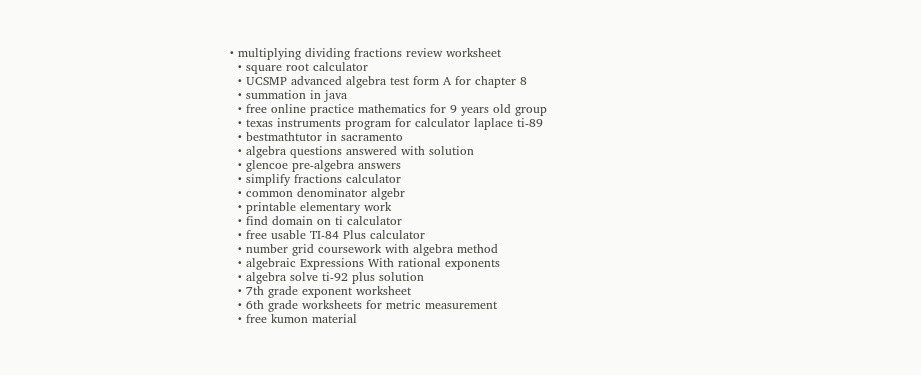• multiplying dividing fractions review worksheet
  • square root calculator
  • UCSMP advanced algebra test form A for chapter 8
  • summation in java
  • free online practice mathematics for 9 years old group
  • texas instruments program for calculator laplace ti-89
  • bestmathtutor in sacramento
  • algebra questions answered with solution
  • glencoe pre-algebra answers
  • simplify fractions calculator
  • common denominator algebr
  • printable elementary work
  • find domain on ti calculator
  • free usable TI-84 Plus calculator
  • number grid coursework with algebra method
  • algebraic Expressions With rational exponents
  • algebra solve ti-92 plus solution
  • 7th grade exponent worksheet
  • 6th grade worksheets for metric measurement
  • free kumon material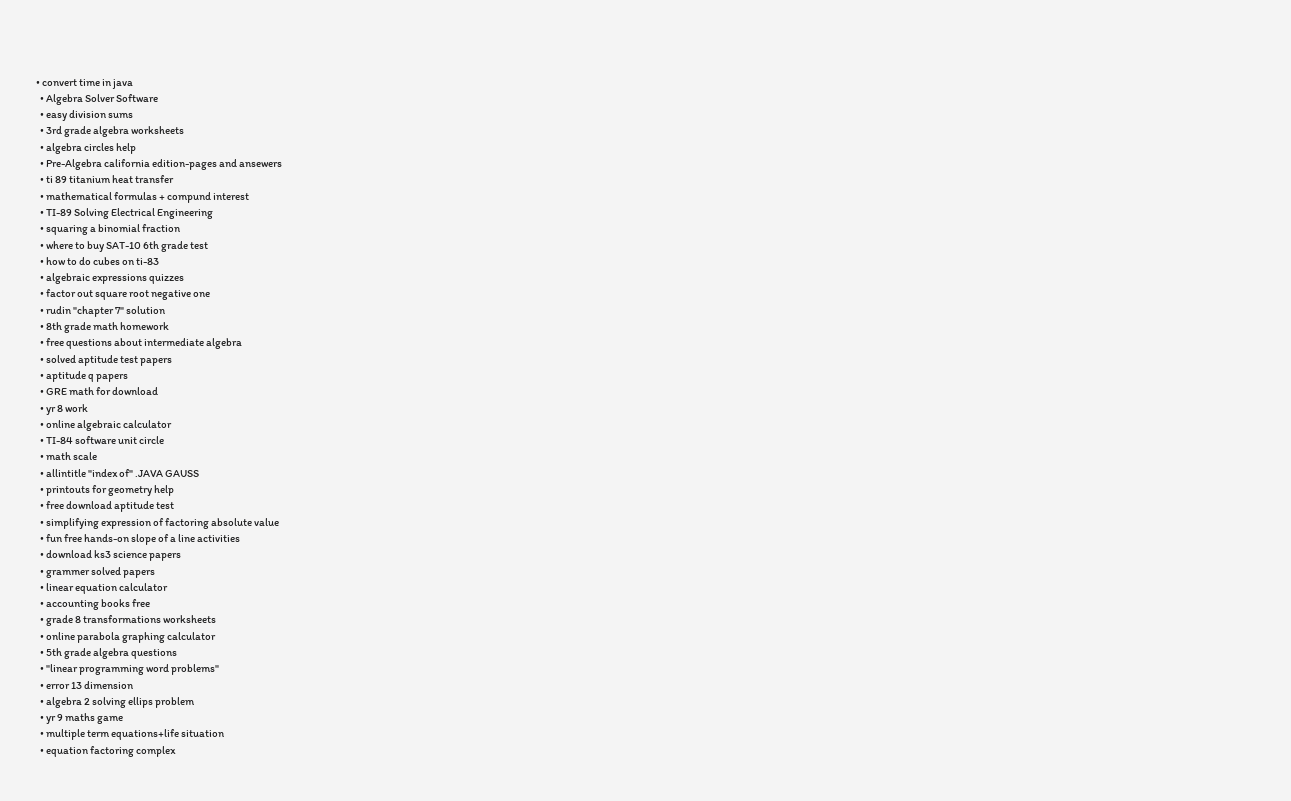• convert time in java
  • Algebra Solver Software
  • easy division sums
  • 3rd grade algebra worksheets
  • algebra circles help
  • Pre-Algebra california edition-pages and ansewers
  • ti 89 titanium heat transfer
  • mathematical formulas + compund interest
  • TI-89 Solving Electrical Engineering
  • squaring a binomial fraction
  • where to buy SAT-10 6th grade test
  • how to do cubes on ti-83
  • algebraic expressions quizzes
  • factor out square root negative one
  • rudin "chapter 7" solution
  • 8th grade math homework
  • free questions about intermediate algebra
  • solved aptitude test papers
  • aptitude q papers
  • GRE math for download
  • yr 8 work
  • online algebraic calculator
  • TI-84 software unit circle
  • math scale
  • allintitle "index of" .JAVA GAUSS
  • printouts for geometry help
  • free download aptitude test
  • simplifying expression of factoring absolute value
  • fun free hands-on slope of a line activities
  • download ks3 science papers
  • grammer solved papers
  • linear equation calculator
  • accounting books free
  • grade 8 transformations worksheets
  • online parabola graphing calculator
  • 5th grade algebra questions
  • "linear programming word problems"
  • error 13 dimension
  • algebra 2 solving ellips problem
  • yr 9 maths game
  • multiple term equations+life situation
  • equation factoring complex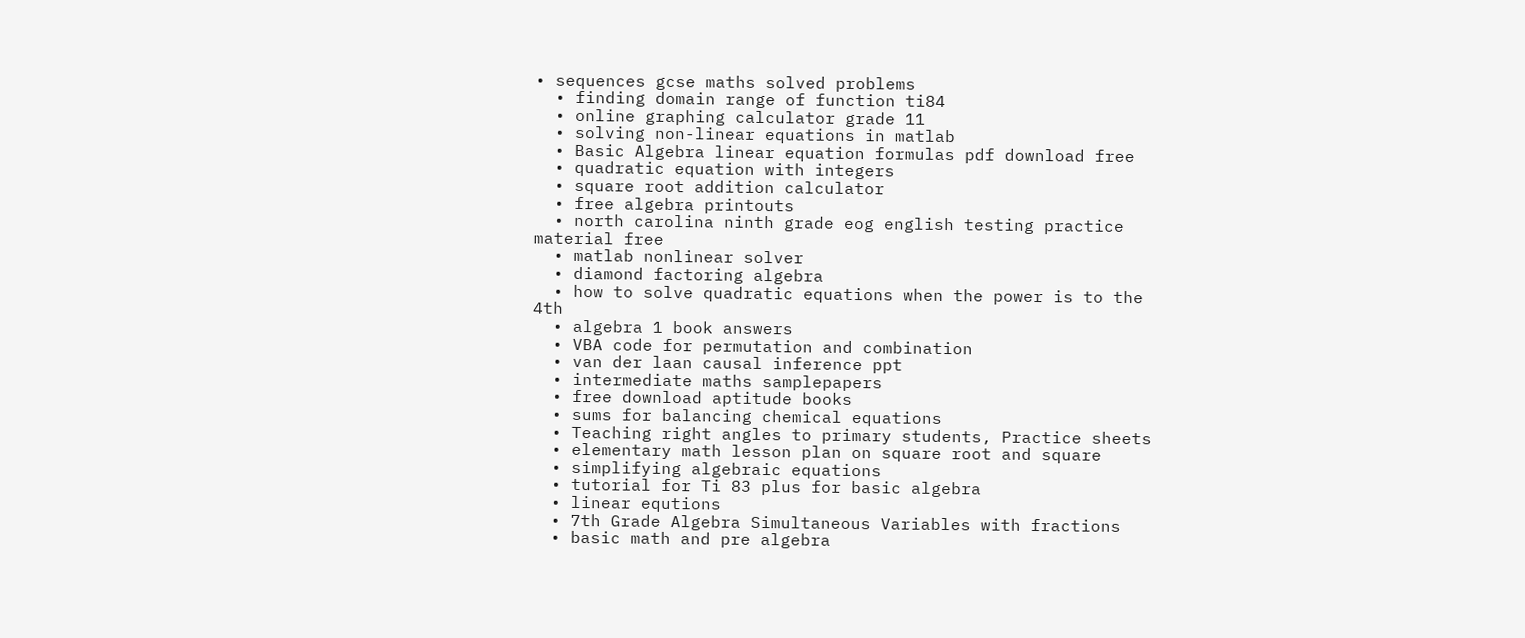• sequences gcse maths solved problems
  • finding domain range of function ti84
  • online graphing calculator grade 11
  • solving non-linear equations in matlab
  • Basic Algebra linear equation formulas pdf download free
  • quadratic equation with integers
  • square root addition calculator
  • free algebra printouts
  • north carolina ninth grade eog english testing practice material free
  • matlab nonlinear solver
  • diamond factoring algebra
  • how to solve quadratic equations when the power is to the 4th
  • algebra 1 book answers
  • VBA code for permutation and combination
  • van der laan causal inference ppt
  • intermediate maths samplepapers
  • free download aptitude books
  • sums for balancing chemical equations
  • Teaching right angles to primary students, Practice sheets
  • elementary math lesson plan on square root and square
  • simplifying algebraic equations
  • tutorial for Ti 83 plus for basic algebra
  • linear equtions
  • 7th Grade Algebra Simultaneous Variables with fractions
  • basic math and pre algebra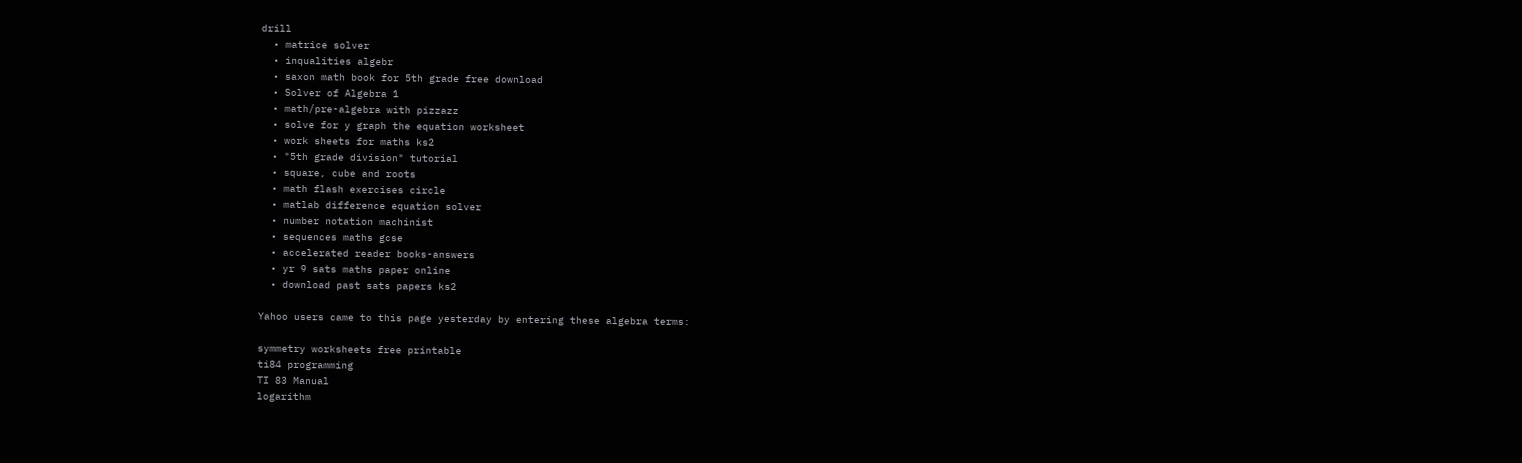drill
  • matrice solver
  • inqualities algebr
  • saxon math book for 5th grade free download
  • Solver of Algebra 1
  • math/pre-algebra with pizzazz
  • solve for y graph the equation worksheet
  • work sheets for maths ks2
  • "5th grade division" tutorial
  • square, cube and roots
  • math flash exercises circle
  • matlab difference equation solver
  • number notation machinist
  • sequences maths gcse
  • accelerated reader books-answers
  • yr 9 sats maths paper online
  • download past sats papers ks2

Yahoo users came to this page yesterday by entering these algebra terms:

symmetry worksheets free printable
ti84 programming
TI 83 Manual
logarithm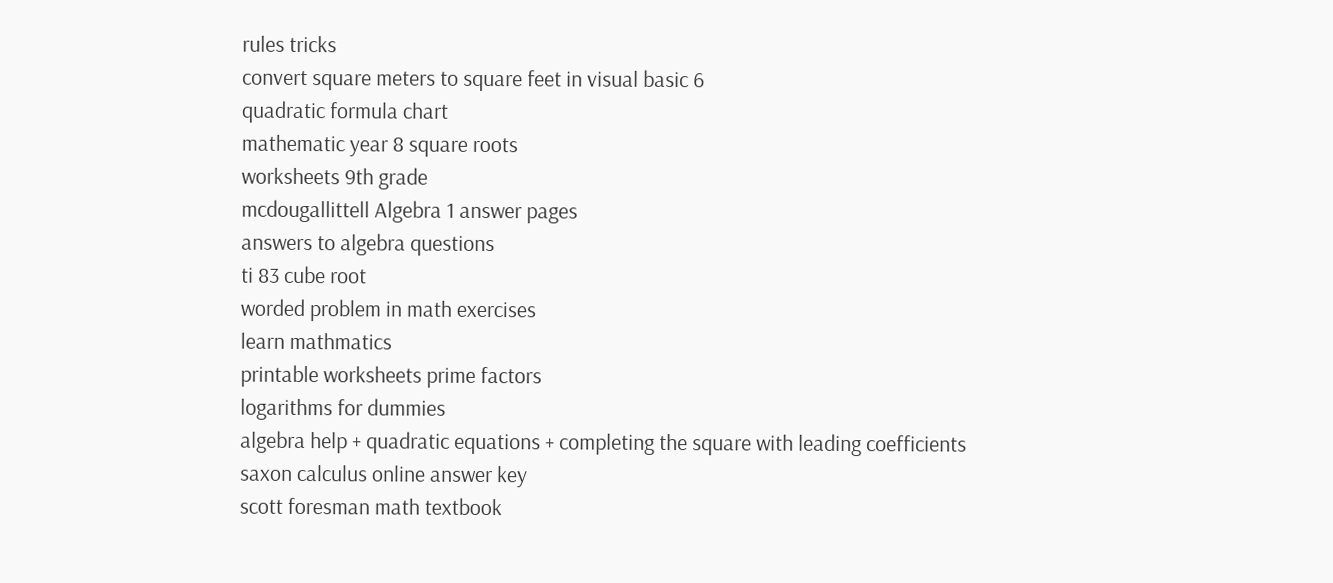rules tricks
convert square meters to square feet in visual basic 6
quadratic formula chart
mathematic year 8 square roots
worksheets 9th grade
mcdougallittell Algebra 1 answer pages
answers to algebra questions
ti 83 cube root
worded problem in math exercises
learn mathmatics
printable worksheets prime factors
logarithms for dummies
algebra help + quadratic equations + completing the square with leading coefficients
saxon calculus online answer key
scott foresman math textbook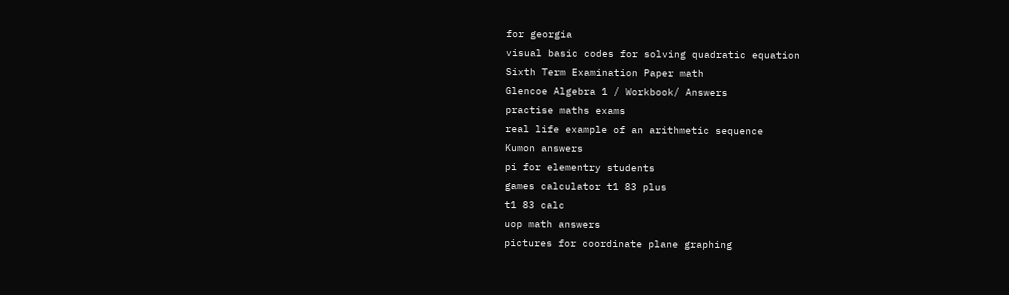for georgia
visual basic codes for solving quadratic equation
Sixth Term Examination Paper math
Glencoe Algebra 1 / Workbook/ Answers
practise maths exams
real life example of an arithmetic sequence
Kumon answers
pi for elementry students
games calculator t1 83 plus
t1 83 calc
uop math answers
pictures for coordinate plane graphing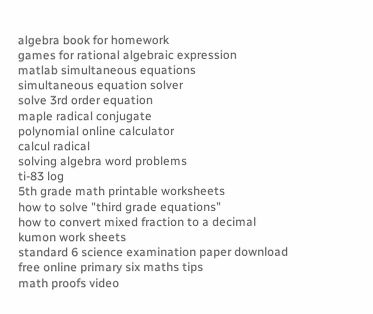algebra book for homework
games for rational algebraic expression
matlab simultaneous equations
simultaneous equation solver
solve 3rd order equation
maple radical conjugate
polynomial online calculator
calcul radical
solving algebra word problems
ti-83 log
5th grade math printable worksheets
how to solve "third grade equations"
how to convert mixed fraction to a decimal
kumon work sheets
standard 6 science examination paper download
free online primary six maths tips
math proofs video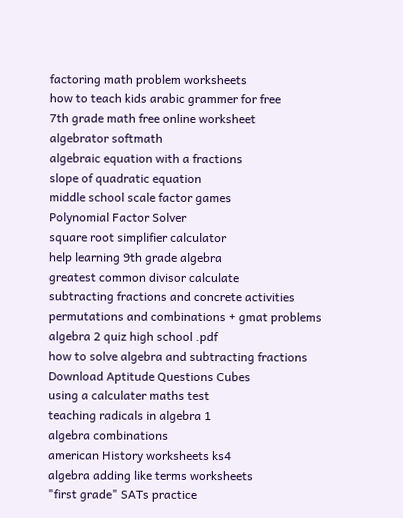factoring math problem worksheets
how to teach kids arabic grammer for free
7th grade math free online worksheet
algebrator softmath
algebraic equation with a fractions
slope of quadratic equation
middle school scale factor games
Polynomial Factor Solver
square root simplifier calculator
help learning 9th grade algebra
greatest common divisor calculate
subtracting fractions and concrete activities
permutations and combinations + gmat problems
algebra 2 quiz high school .pdf
how to solve algebra and subtracting fractions
Download Aptitude Questions Cubes
using a calculater maths test
teaching radicals in algebra 1
algebra combinations
american History worksheets ks4
algebra adding like terms worksheets
"first grade" SATs practice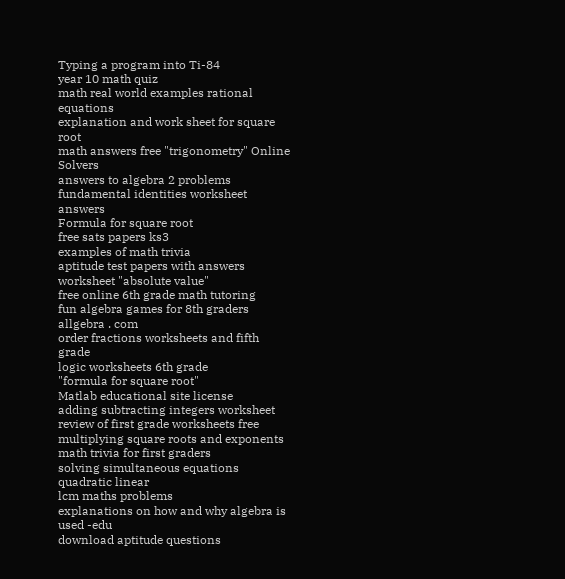Typing a program into Ti-84
year 10 math quiz
math real world examples rational equations
explanation and work sheet for square root
math answers free "trigonometry" Online Solvers
answers to algebra 2 problems
fundamental identities worksheet answers
Formula for square root
free sats papers ks3
examples of math trivia
aptitude test papers with answers
worksheet "absolute value"
free online 6th grade math tutoring
fun algebra games for 8th graders
allgebra . com
order fractions worksheets and fifth grade
logic worksheets 6th grade
"formula for square root"
Matlab educational site license
adding subtracting integers worksheet
review of first grade worksheets free
multiplying square roots and exponents
math trivia for first graders
solving simultaneous equations quadratic linear
lcm maths problems
explanations on how and why algebra is used -edu
download aptitude questions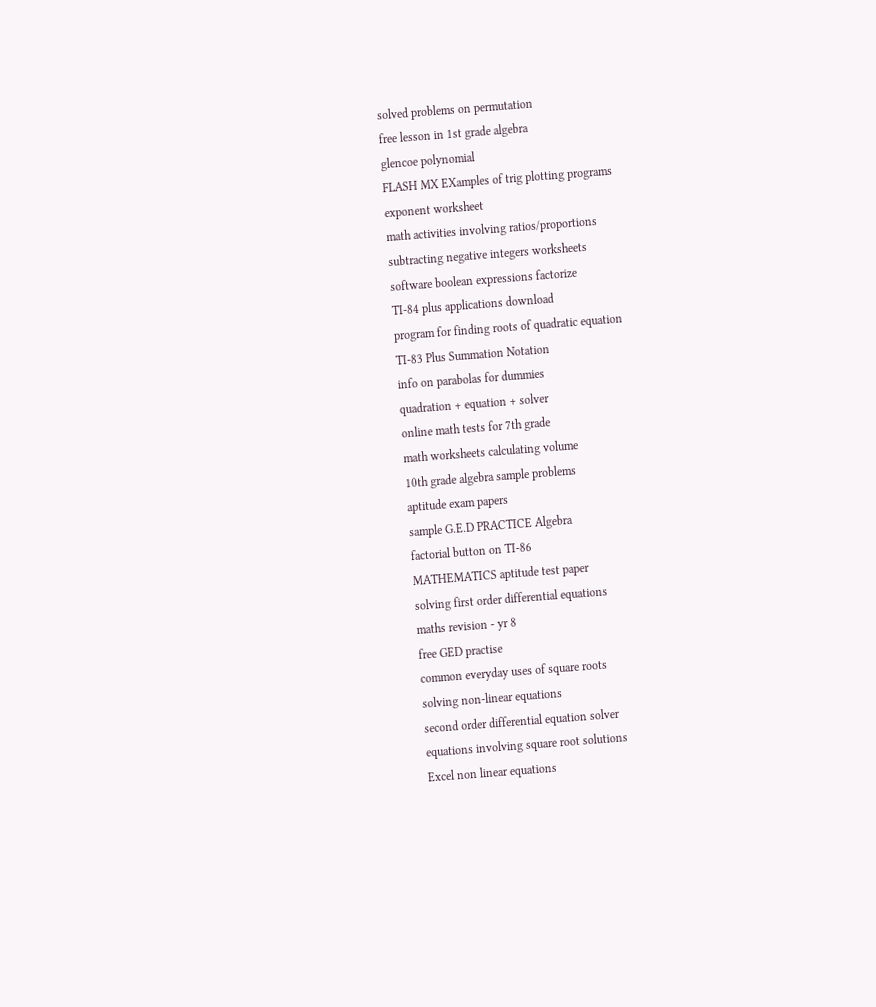solved problems on permutation
free lesson in 1st grade algebra
glencoe polynomial
FLASH MX EXamples of trig plotting programs
exponent worksheet
math activities involving ratios/proportions
subtracting negative integers worksheets
software boolean expressions factorize
TI-84 plus applications download
program for finding roots of quadratic equation
TI-83 Plus Summation Notation
info on parabolas for dummies
quadration + equation + solver
online math tests for 7th grade
math worksheets calculating volume
10th grade algebra sample problems
aptitude exam papers
sample G.E.D PRACTICE Algebra
factorial button on TI-86
MATHEMATICS aptitude test paper
solving first order differential equations
maths revision - yr 8
free GED practise
common everyday uses of square roots
solving non-linear equations
second order differential equation solver
equations involving square root solutions
Excel non linear equations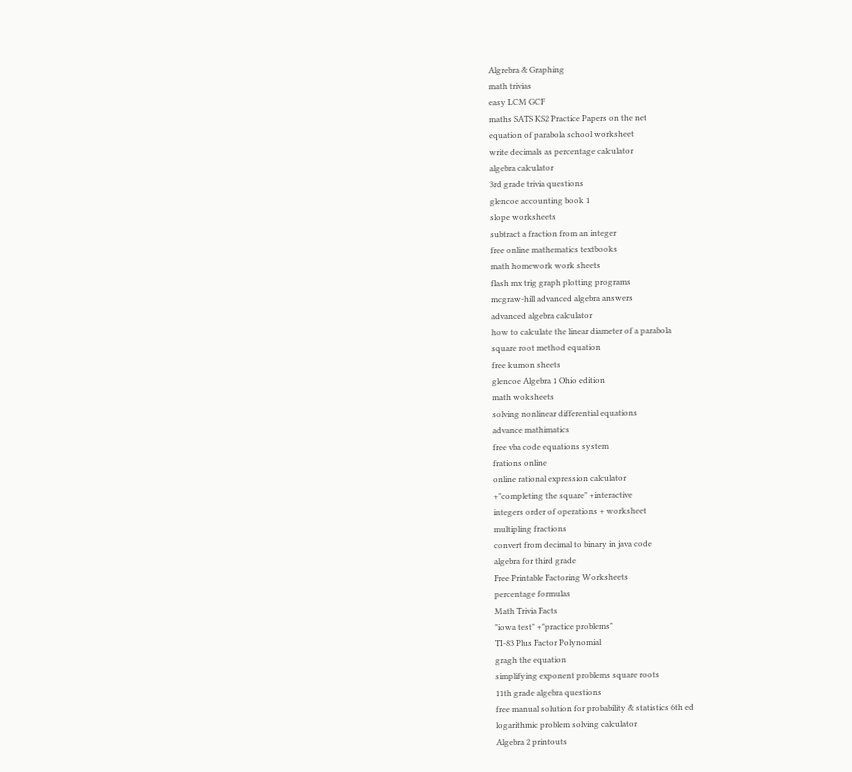Algrebra & Graphing
math trivias
easy LCM GCF
maths SATS KS2 Practice Papers on the net
equation of parabola school worksheet
write decimals as percentage calculator
algebra calculator
3rd grade trivia questions
glencoe accounting book 1
slope worksheets
subtract a fraction from an integer
free online mathematics textbooks
math homework work sheets
flash mx trig graph plotting programs
mcgraw-hill advanced algebra answers
advanced algebra calculator
how to calculate the linear diameter of a parabola
square root method equation
free kumon sheets
glencoe Algebra 1 Ohio edition
math woksheets
solving nonlinear differential equations
advance mathimatics
free vba code equations system
frations online
online rational expression calculator
+"completing the square" +interactive
integers order of operations + worksheet
multipling fractions
convert from decimal to binary in java code
algebra for third grade
Free Printable Factoring Worksheets
percentage formulas
Math Trivia Facts
"iowa test" +"practice problems"
TI-83 Plus Factor Polynomial
gragh the equation
simplifying exponent problems square roots
11th grade algebra questions
free manual solution for probability & statistics 6th ed
logarithmic problem solving calculator
Algebra 2 printouts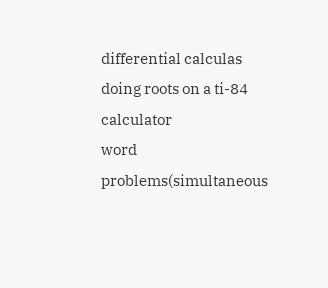differential calculas
doing roots on a ti-84 calculator
word problems(simultaneous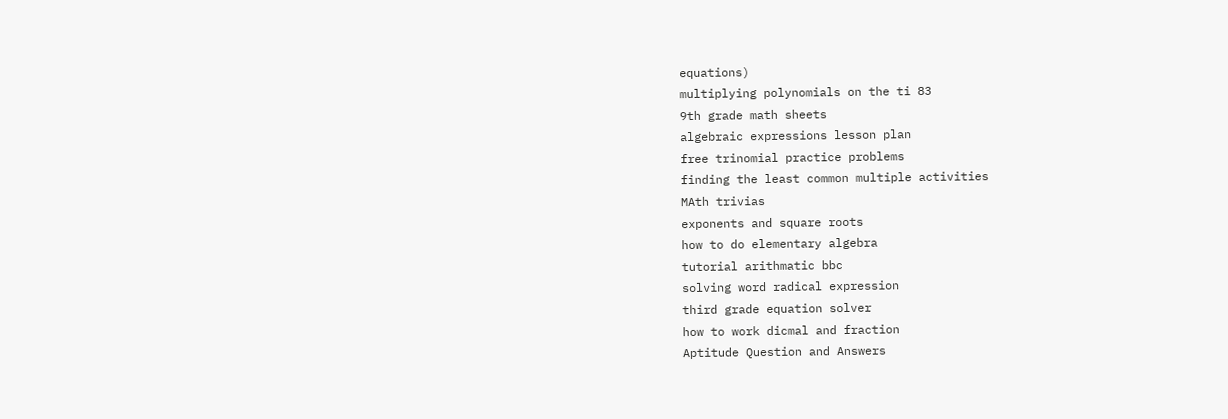equations)
multiplying polynomials on the ti 83
9th grade math sheets
algebraic expressions lesson plan
free trinomial practice problems
finding the least common multiple activities
MAth trivias
exponents and square roots
how to do elementary algebra
tutorial arithmatic bbc
solving word radical expression
third grade equation solver
how to work dicmal and fraction
Aptitude Question and Answers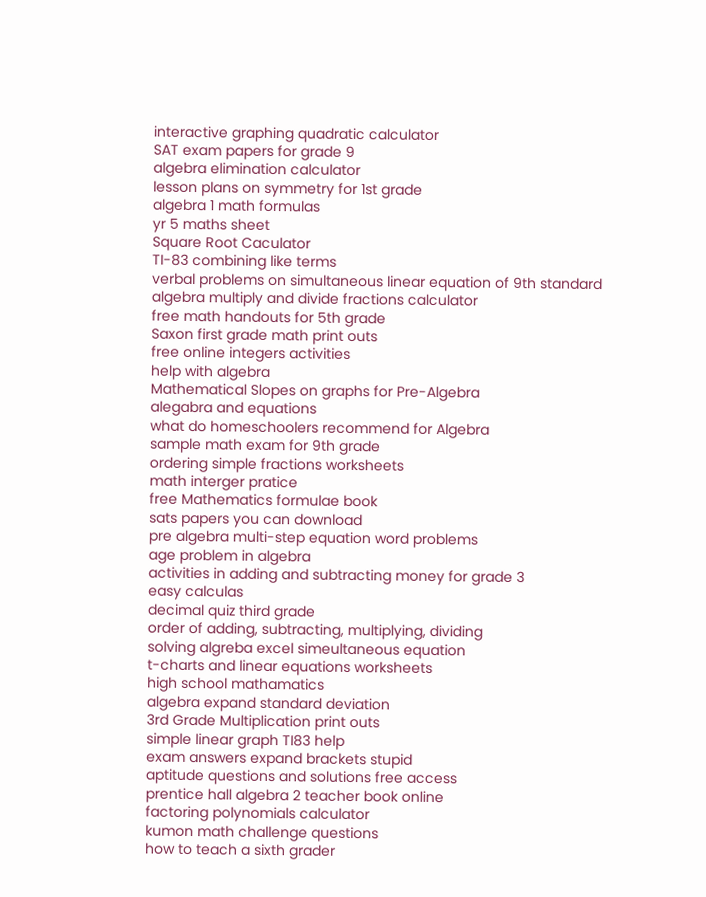interactive graphing quadratic calculator
SAT exam papers for grade 9
algebra elimination calculator
lesson plans on symmetry for 1st grade
algebra 1 math formulas
yr 5 maths sheet
Square Root Caculator
TI-83 combining like terms
verbal problems on simultaneous linear equation of 9th standard
algebra multiply and divide fractions calculator
free math handouts for 5th grade
Saxon first grade math print outs
free online integers activities
help with algebra
Mathematical Slopes on graphs for Pre-Algebra
alegabra and equations
what do homeschoolers recommend for Algebra
sample math exam for 9th grade
ordering simple fractions worksheets
math interger pratice
free Mathematics formulae book
sats papers you can download
pre algebra multi-step equation word problems
age problem in algebra
activities in adding and subtracting money for grade 3
easy calculas
decimal quiz third grade
order of adding, subtracting, multiplying, dividing
solving algreba excel simeultaneous equation
t-charts and linear equations worksheets
high school mathamatics
algebra expand standard deviation
3rd Grade Multiplication print outs
simple linear graph TI83 help
exam answers expand brackets stupid
aptitude questions and solutions free access
prentice hall algebra 2 teacher book online
factoring polynomials calculator
kumon math challenge questions
how to teach a sixth grader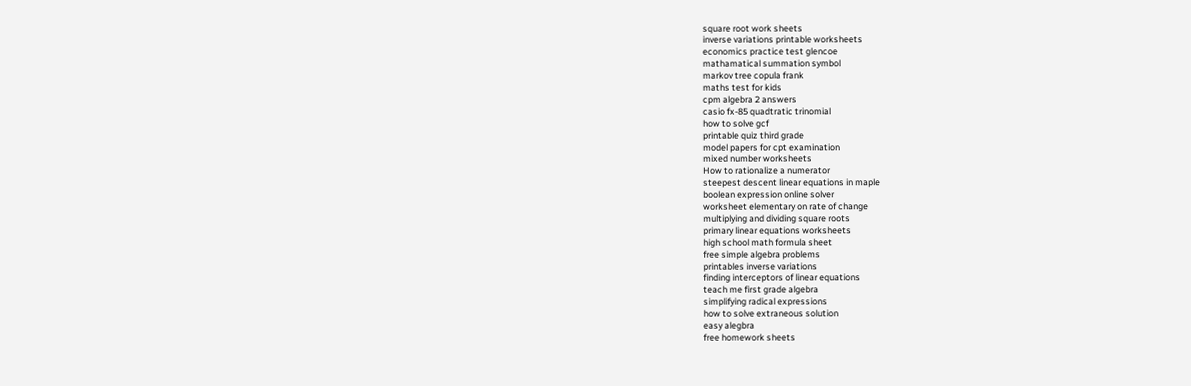square root work sheets
inverse variations printable worksheets
economics practice test glencoe
mathamatical summation symbol
markov tree copula frank
maths test for kids
cpm algebra 2 answers
casio fx-85 quadtratic trinomial
how to solve gcf
printable quiz third grade
model papers for cpt examination
mixed number worksheets
How to rationalize a numerator
steepest descent linear equations in maple
boolean expression online solver
worksheet elementary on rate of change
multiplying and dividing square roots
primary linear equations worksheets
high school math formula sheet
free simple algebra problems
printables inverse variations
finding interceptors of linear equations
teach me first grade algebra
simplifying radical expressions
how to solve extraneous solution
easy alegbra
free homework sheets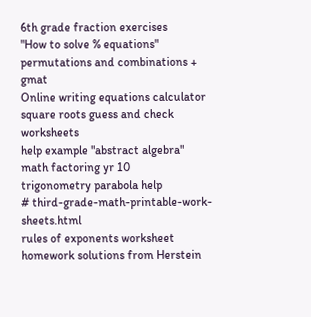6th grade fraction exercises
"How to solve % equations"
permutations and combinations + gmat
Online writing equations calculator
square roots guess and check worksheets
help example "abstract algebra"
math factoring yr 10
trigonometry parabola help
# third-grade-math-printable-work-sheets.html
rules of exponents worksheet
homework solutions from Herstein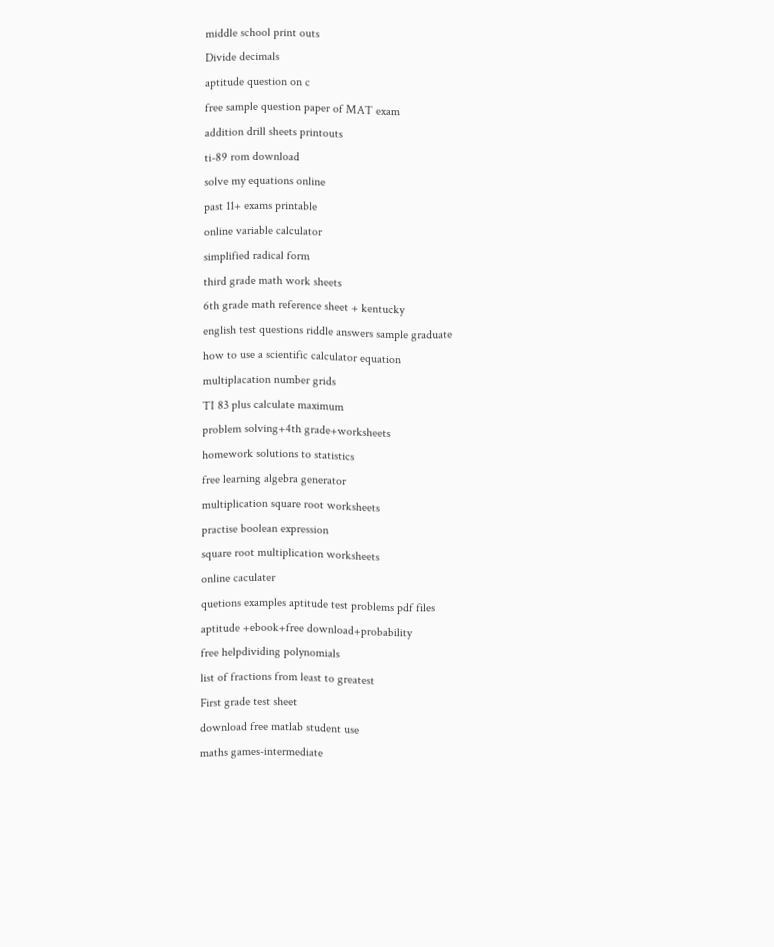middle school print outs
Divide decimals
aptitude question on c
free sample question paper of MAT exam
addition drill sheets printouts
ti-89 rom download
solve my equations online
past 11+ exams printable
online variable calculator
simplified radical form
third grade math work sheets
6th grade math reference sheet + kentucky
english test questions riddle answers sample graduate
how to use a scientific calculator equation
multiplacation number grids
TI 83 plus calculate maximum
problem solving+4th grade+worksheets
homework solutions to statistics
free learning algebra generator
multiplication square root worksheets
practise boolean expression
square root multiplication worksheets
online caculater
quetions examples aptitude test problems pdf files
aptitude +ebook+free download+probability
free helpdividing polynomials
list of fractions from least to greatest
First grade test sheet
download free matlab student use
maths games-intermediate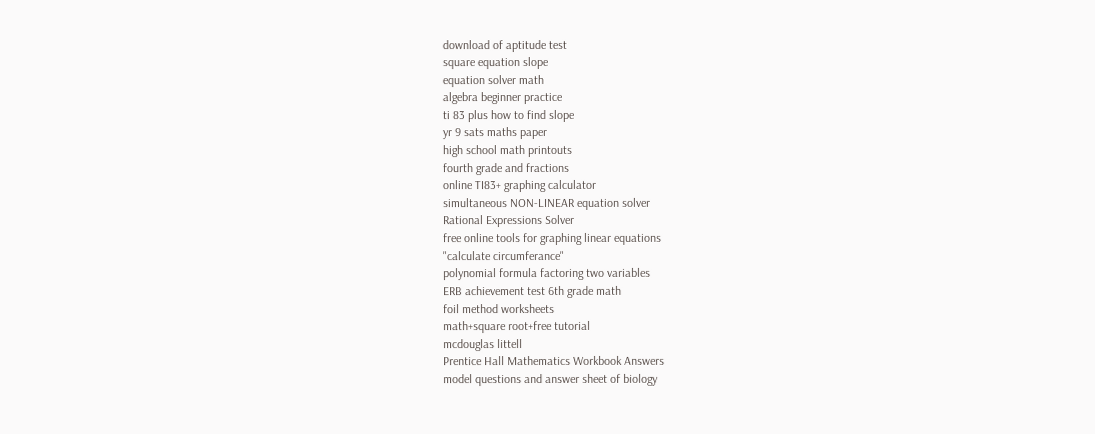download of aptitude test
square equation slope
equation solver math
algebra beginner practice
ti 83 plus how to find slope
yr 9 sats maths paper
high school math printouts
fourth grade and fractions
online TI83+ graphing calculator
simultaneous NON-LINEAR equation solver
Rational Expressions Solver
free online tools for graphing linear equations
"calculate circumferance"
polynomial formula factoring two variables
ERB achievement test 6th grade math
foil method worksheets
math+square root+free tutorial
mcdouglas littell
Prentice Hall Mathematics Workbook Answers
model questions and answer sheet of biology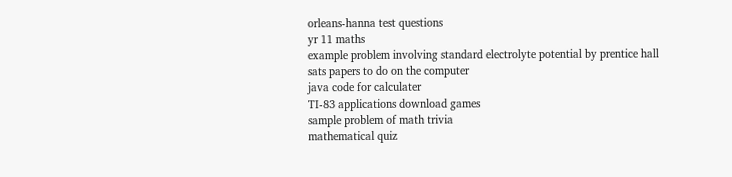orleans-hanna test questions
yr 11 maths
example problem involving standard electrolyte potential by prentice hall
sats papers to do on the computer
java code for calculater
TI-83 applications download games
sample problem of math trivia
mathematical quiz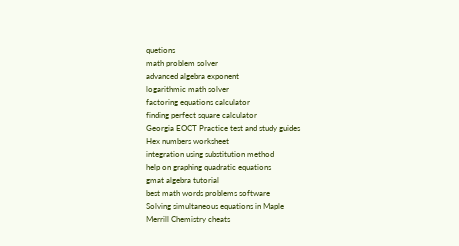quetions
math problem solver
advanced algebra exponent
logarithmic math solver
factoring equations calculator
finding perfect square calculator
Georgia EOCT Practice test and study guides
Hex numbers worksheet
integration using substitution method
help on graphing quadratic equations
gmat algebra tutorial
best math words problems software
Solving simultaneous equations in Maple
Merrill Chemistry cheats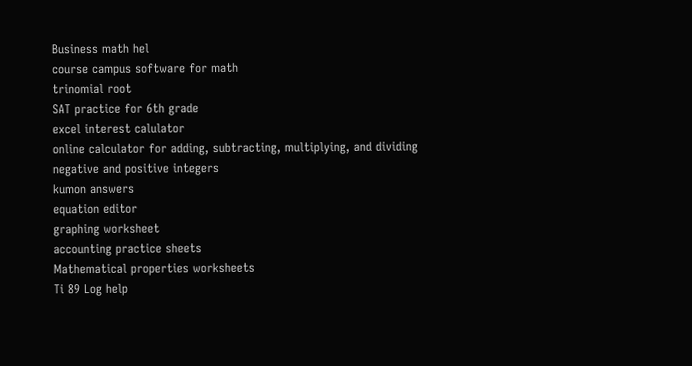Business math hel
course campus software for math
trinomial root
SAT practice for 6th grade
excel interest calulator
online calculator for adding, subtracting, multiplying, and dividing negative and positive integers
kumon answers
equation editor
graphing worksheet
accounting practice sheets
Mathematical properties worksheets
Ti 89 Log help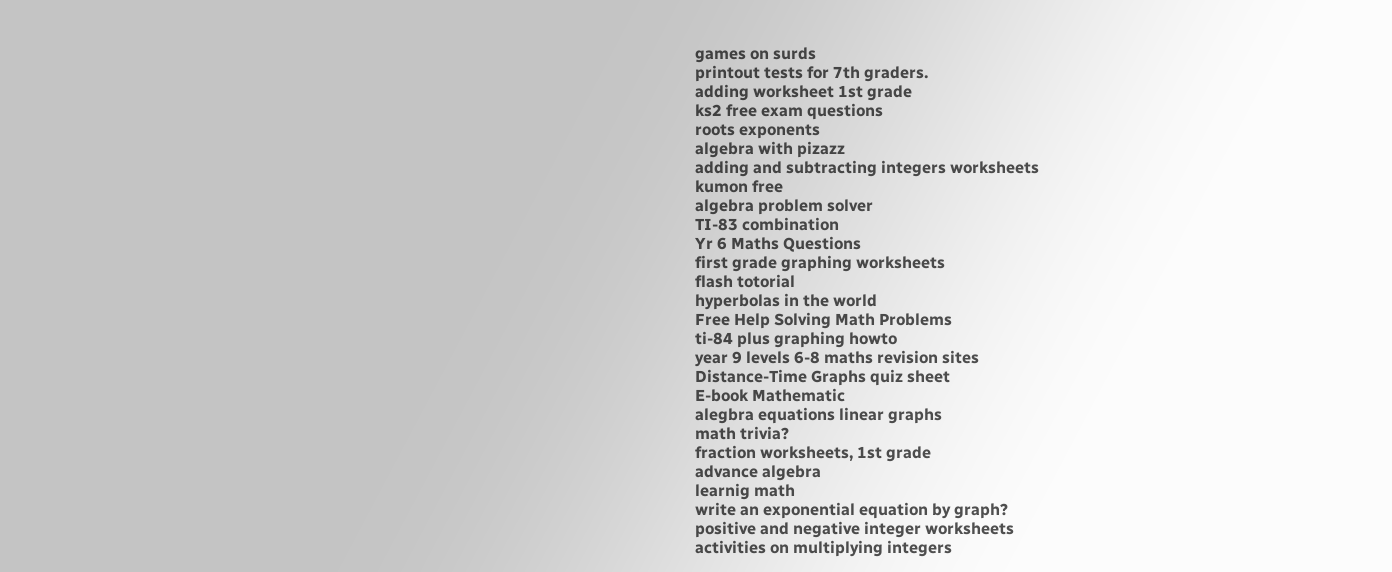games on surds
printout tests for 7th graders.
adding worksheet 1st grade
ks2 free exam questions
roots exponents
algebra with pizazz
adding and subtracting integers worksheets
kumon free
algebra problem solver
TI-83 combination
Yr 6 Maths Questions
first grade graphing worksheets
flash totorial
hyperbolas in the world
Free Help Solving Math Problems
ti-84 plus graphing howto
year 9 levels 6-8 maths revision sites
Distance-Time Graphs quiz sheet
E-book Mathematic
alegbra equations linear graphs
math trivia?
fraction worksheets, 1st grade
advance algebra
learnig math
write an exponential equation by graph?
positive and negative integer worksheets
activities on multiplying integers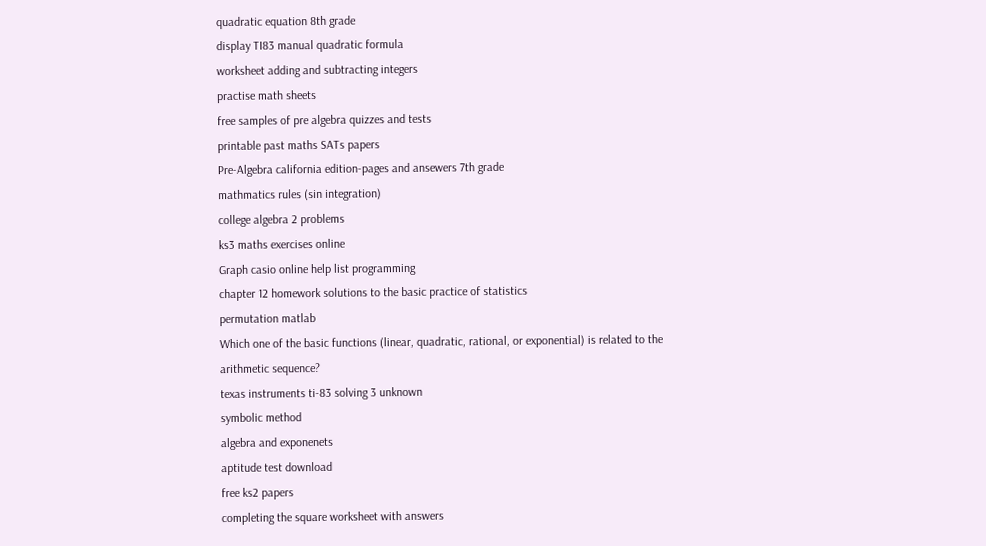quadratic equation 8th grade
display TI83 manual quadratic formula
worksheet adding and subtracting integers
practise math sheets
free samples of pre algebra quizzes and tests
printable past maths SATs papers
Pre-Algebra california edition-pages and ansewers 7th grade
mathmatics rules (sin integration)
college algebra 2 problems
ks3 maths exercises online
Graph casio online help list programming
chapter 12 homework solutions to the basic practice of statistics
permutation matlab
Which one of the basic functions (linear, quadratic, rational, or exponential) is related to the arithmetic sequence?
texas instruments ti-83 solving 3 unknown
symbolic method
algebra and exponenets
aptitude test download
free ks2 papers
completing the square worksheet with answers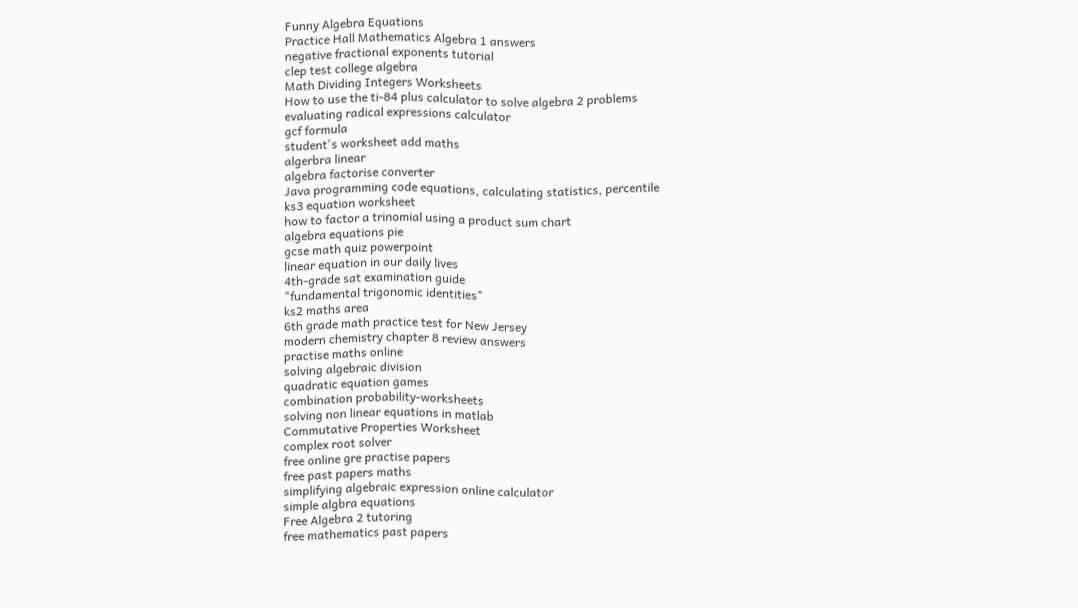Funny Algebra Equations
Practice Hall Mathematics Algebra 1 answers
negative fractional exponents tutorial
clep test college algebra
Math Dividing Integers Worksheets
How to use the ti-84 plus calculator to solve algebra 2 problems
evaluating radical expressions calculator
gcf formula
student's worksheet add maths
algerbra linear
algebra factorise converter
Java programming code equations, calculating statistics, percentile
ks3 equation worksheet
how to factor a trinomial using a product sum chart
algebra equations pie
gcse math quiz powerpoint
linear equation in our daily lives
4th-grade sat examination guide
"fundamental trigonomic identities"
ks2 maths area
6th grade math practice test for New Jersey
modern chemistry chapter 8 review answers
practise maths online
solving algebraic division
quadratic equation games
combination probability-worksheets
solving non linear equations in matlab
Commutative Properties Worksheet
complex root solver
free online gre practise papers
free past papers maths
simplifying algebraic expression online calculator
simple algbra equations
Free Algebra 2 tutoring
free mathematics past papers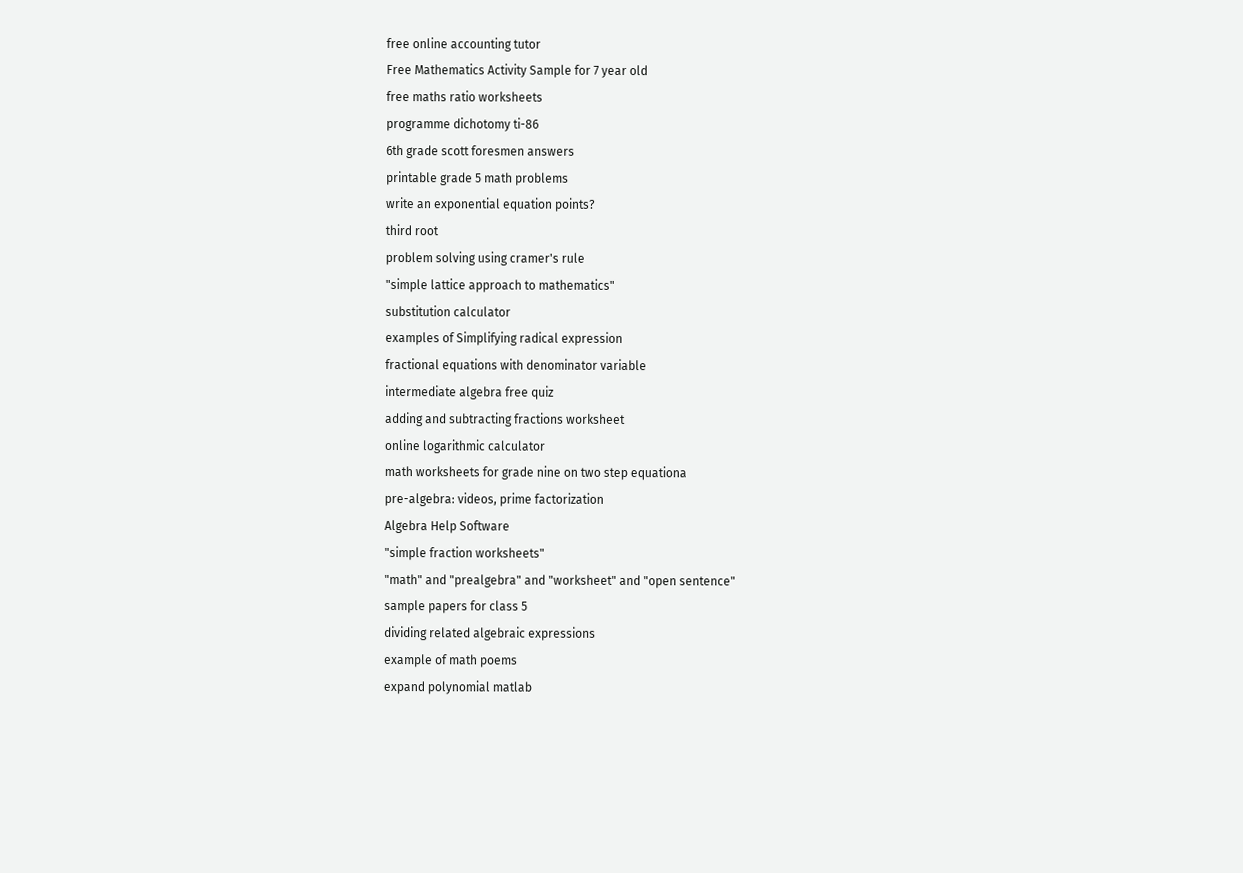free online accounting tutor
Free Mathematics Activity Sample for 7 year old
free maths ratio worksheets
programme dichotomy ti-86
6th grade scott foresmen answers
printable grade 5 math problems
write an exponential equation points?
third root
problem solving using cramer's rule
"simple lattice approach to mathematics"
substitution calculator
examples of Simplifying radical expression
fractional equations with denominator variable
intermediate algebra free quiz
adding and subtracting fractions worksheet
online logarithmic calculator
math worksheets for grade nine on two step equationa
pre-algebra: videos, prime factorization
Algebra Help Software
"simple fraction worksheets"
"math" and "prealgebra" and "worksheet" and "open sentence"
sample papers for class 5
dividing related algebraic expressions
example of math poems
expand polynomial matlab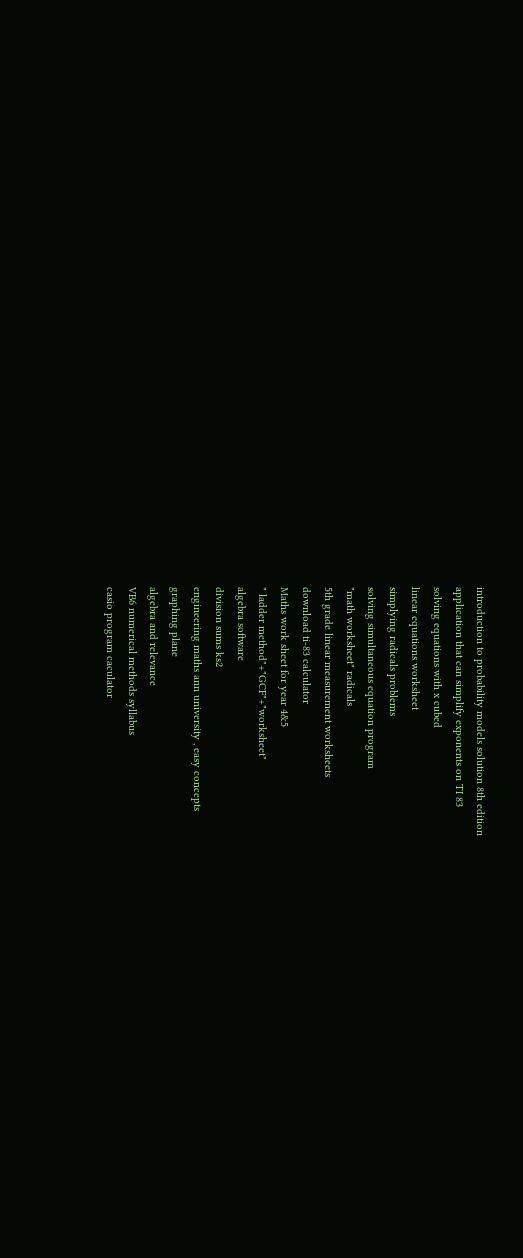introduction to probability models solution 8th edition
application that can simplify exponents on TI 83
solving equations with x cubed
linear equations worksheet
simplying radicals problems
solving simultaneous equation program
"math worksheet" radicals
5th grade linear measurement worksheets
download ti-83 calculator
Maths work sheet for year 4&5
" ladder method"+"GCF"+"worksheet"
algebra software
division sums ks2
engineering maths ann university , easy concepts
graphing plane
algebra and relevance
VB6 numerical methods syllabus
casio program caculator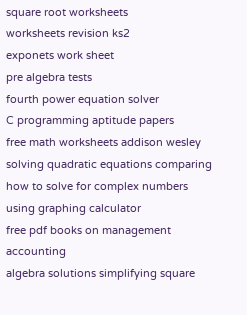square root worksheets
worksheets revision ks2
exponets work sheet
pre algebra tests
fourth power equation solver
C programming aptitude papers
free math worksheets addison wesley
solving quadratic equations comparing
how to solve for complex numbers using graphing calculator
free pdf books on management accounting
algebra solutions simplifying square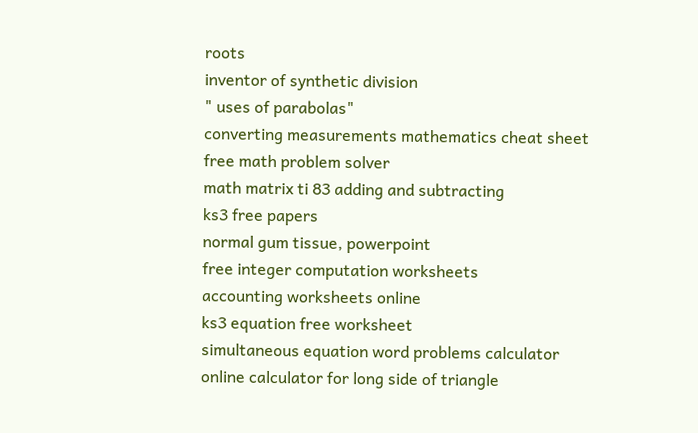roots
inventor of synthetic division
" uses of parabolas"
converting measurements mathematics cheat sheet
free math problem solver
math matrix ti 83 adding and subtracting
ks3 free papers
normal gum tissue, powerpoint
free integer computation worksheets
accounting worksheets online
ks3 equation free worksheet
simultaneous equation word problems calculator
online calculator for long side of triangle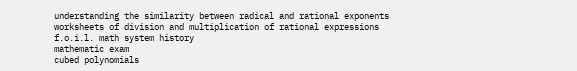understanding the similarity between radical and rational exponents
worksheets of division and multiplication of rational expressions
f.o.i.l. math system history
mathematic exam
cubed polynomials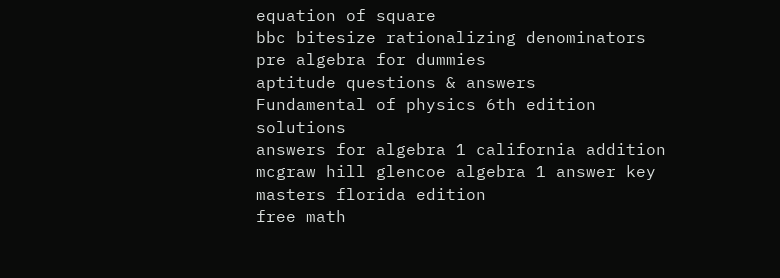equation of square
bbc bitesize rationalizing denominators
pre algebra for dummies
aptitude questions & answers
Fundamental of physics 6th edition solutions
answers for algebra 1 california addition
mcgraw hill glencoe algebra 1 answer key masters florida edition
free math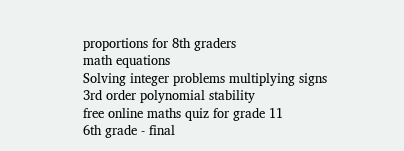proportions for 8th graders
math equations
Solving integer problems multiplying signs
3rd order polynomial stability
free online maths quiz for grade 11
6th grade - final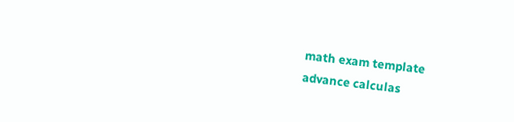math exam template
advance calculas